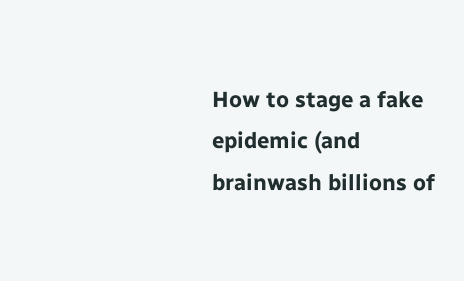How to stage a fake epidemic (and brainwash billions of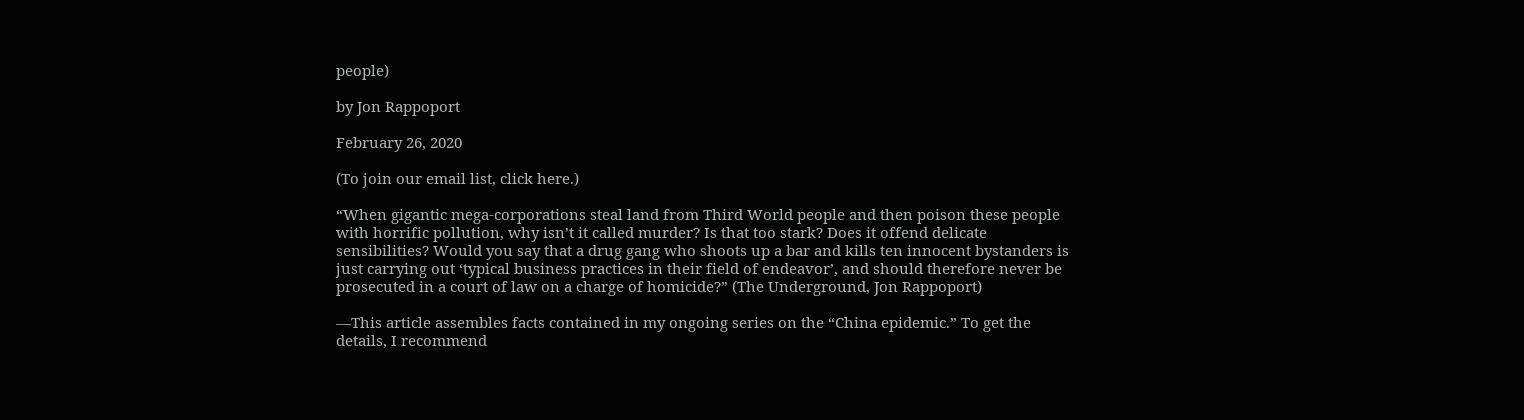people)

by Jon Rappoport

February 26, 2020

(To join our email list, click here.)

“When gigantic mega-corporations steal land from Third World people and then poison these people with horrific pollution, why isn’t it called murder? Is that too stark? Does it offend delicate sensibilities? Would you say that a drug gang who shoots up a bar and kills ten innocent bystanders is just carrying out ‘typical business practices in their field of endeavor’, and should therefore never be prosecuted in a court of law on a charge of homicide?” (The Underground, Jon Rappoport)

—This article assembles facts contained in my ongoing series on the “China epidemic.” To get the details, I recommend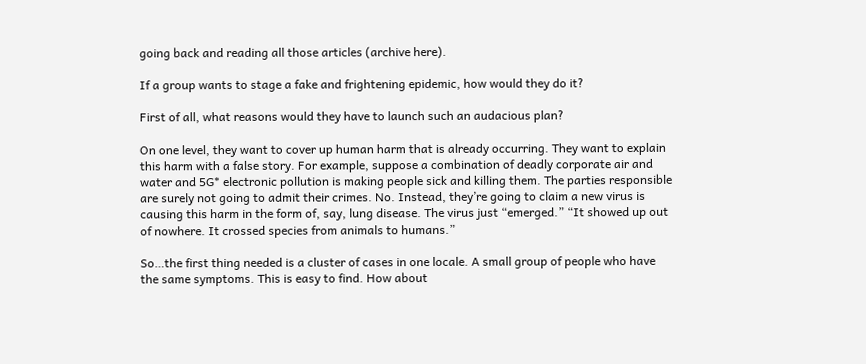going back and reading all those articles (archive here).

If a group wants to stage a fake and frightening epidemic, how would they do it?

First of all, what reasons would they have to launch such an audacious plan?

On one level, they want to cover up human harm that is already occurring. They want to explain this harm with a false story. For example, suppose a combination of deadly corporate air and water and 5G* electronic pollution is making people sick and killing them. The parties responsible are surely not going to admit their crimes. No. Instead, they’re going to claim a new virus is causing this harm in the form of, say, lung disease. The virus just “emerged.” “It showed up out of nowhere. It crossed species from animals to humans.”

So…the first thing needed is a cluster of cases in one locale. A small group of people who have the same symptoms. This is easy to find. How about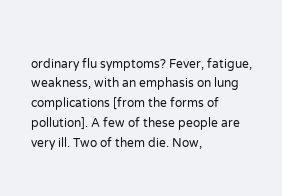ordinary flu symptoms? Fever, fatigue, weakness, with an emphasis on lung complications [from the forms of pollution]. A few of these people are very ill. Two of them die. Now,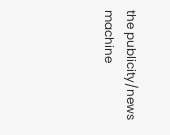the publicity/news machine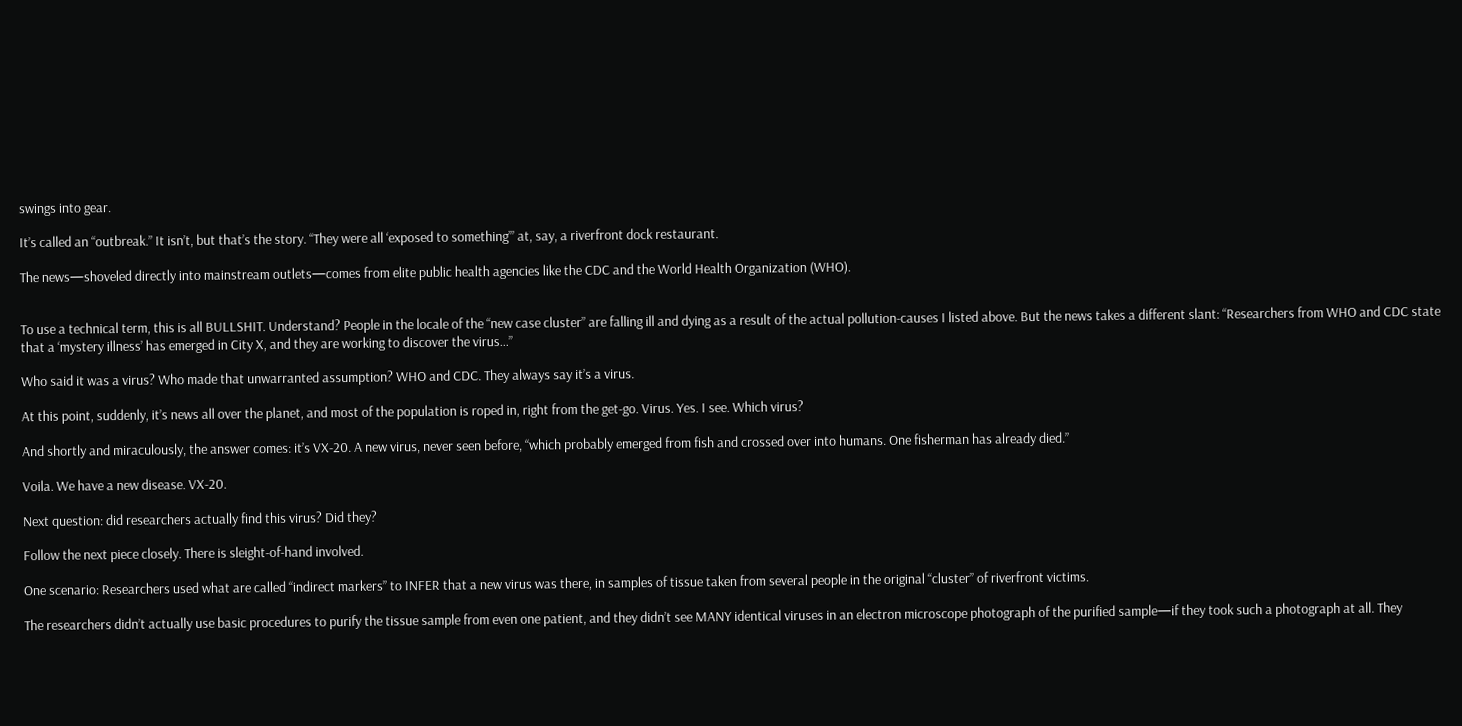swings into gear.

It’s called an “outbreak.” It isn’t, but that’s the story. “They were all ‘exposed to something’” at, say, a riverfront dock restaurant.

The news—shoveled directly into mainstream outlets—comes from elite public health agencies like the CDC and the World Health Organization (WHO).


To use a technical term, this is all BULLSHIT. Understand? People in the locale of the “new case cluster” are falling ill and dying as a result of the actual pollution-causes I listed above. But the news takes a different slant: “Researchers from WHO and CDC state that a ‘mystery illness’ has emerged in City X, and they are working to discover the virus…”

Who said it was a virus? Who made that unwarranted assumption? WHO and CDC. They always say it’s a virus.

At this point, suddenly, it’s news all over the planet, and most of the population is roped in, right from the get-go. Virus. Yes. I see. Which virus?

And shortly and miraculously, the answer comes: it’s VX-20. A new virus, never seen before, “which probably emerged from fish and crossed over into humans. One fisherman has already died.”

Voila. We have a new disease. VX-20.

Next question: did researchers actually find this virus? Did they?

Follow the next piece closely. There is sleight-of-hand involved.

One scenario: Researchers used what are called “indirect markers” to INFER that a new virus was there, in samples of tissue taken from several people in the original “cluster” of riverfront victims.

The researchers didn’t actually use basic procedures to purify the tissue sample from even one patient, and they didn’t see MANY identical viruses in an electron microscope photograph of the purified sample—if they took such a photograph at all. They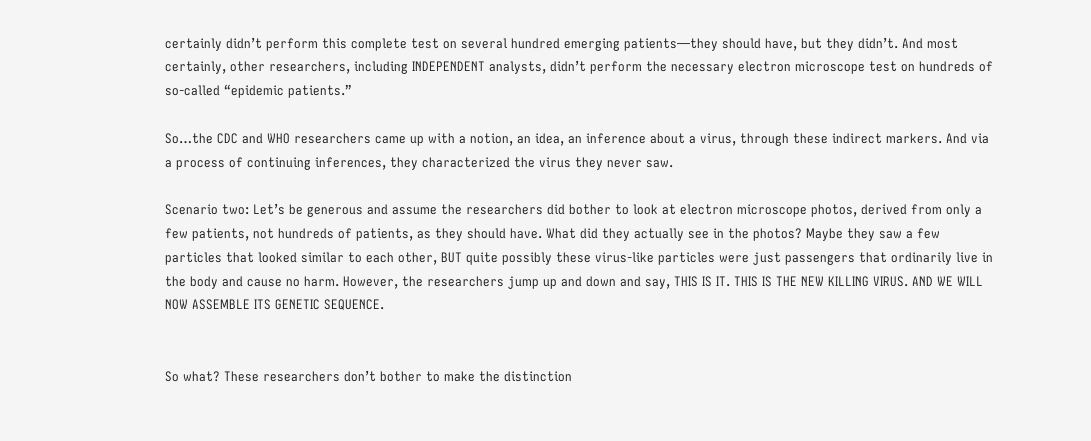certainly didn’t perform this complete test on several hundred emerging patients—they should have, but they didn’t. And most certainly, other researchers, including INDEPENDENT analysts, didn’t perform the necessary electron microscope test on hundreds of so-called “epidemic patients.”

So…the CDC and WHO researchers came up with a notion, an idea, an inference about a virus, through these indirect markers. And via a process of continuing inferences, they characterized the virus they never saw.

Scenario two: Let’s be generous and assume the researchers did bother to look at electron microscope photos, derived from only a few patients, not hundreds of patients, as they should have. What did they actually see in the photos? Maybe they saw a few particles that looked similar to each other, BUT quite possibly these virus-like particles were just passengers that ordinarily live in the body and cause no harm. However, the researchers jump up and down and say, THIS IS IT. THIS IS THE NEW KILLING VIRUS. AND WE WILL NOW ASSEMBLE ITS GENETIC SEQUENCE.


So what? These researchers don’t bother to make the distinction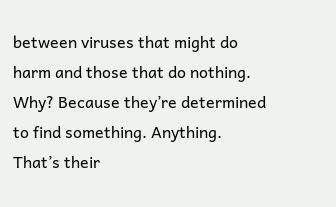between viruses that might do harm and those that do nothing. Why? Because they’re determined to find something. Anything. That’s their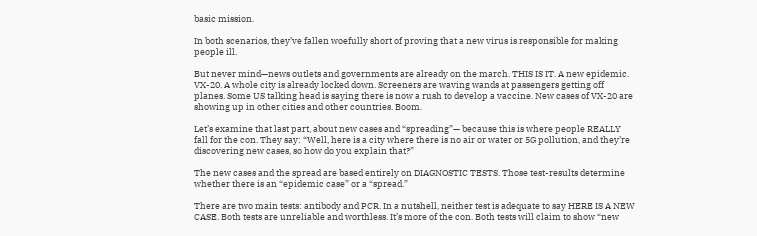basic mission.

In both scenarios, they’ve fallen woefully short of proving that a new virus is responsible for making people ill.

But never mind—news outlets and governments are already on the march. THIS IS IT. A new epidemic. VX-20. A whole city is already locked down. Screeners are waving wands at passengers getting off planes. Some US talking head is saying there is now a rush to develop a vaccine. New cases of VX-20 are showing up in other cities and other countries. Boom.

Let’s examine that last part, about new cases and “spreading”— because this is where people REALLY fall for the con. They say: “Well, here is a city where there is no air or water or 5G pollution, and they’re discovering new cases, so how do you explain that?”

The new cases and the spread are based entirely on DIAGNOSTIC TESTS. Those test-results determine whether there is an “epidemic case” or a “spread.”

There are two main tests: antibody and PCR. In a nutshell, neither test is adequate to say HERE IS A NEW CASE. Both tests are unreliable and worthless. It’s more of the con. Both tests will claim to show “new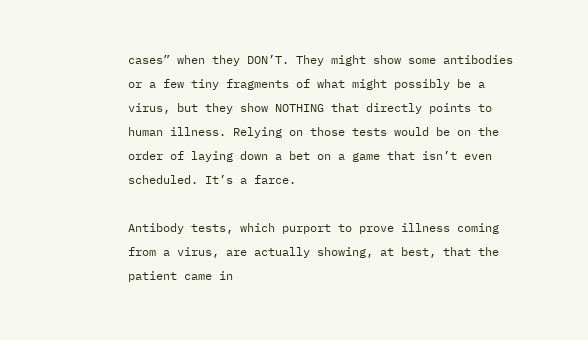cases” when they DON’T. They might show some antibodies or a few tiny fragments of what might possibly be a virus, but they show NOTHING that directly points to human illness. Relying on those tests would be on the order of laying down a bet on a game that isn’t even scheduled. It’s a farce.

Antibody tests, which purport to prove illness coming from a virus, are actually showing, at best, that the patient came in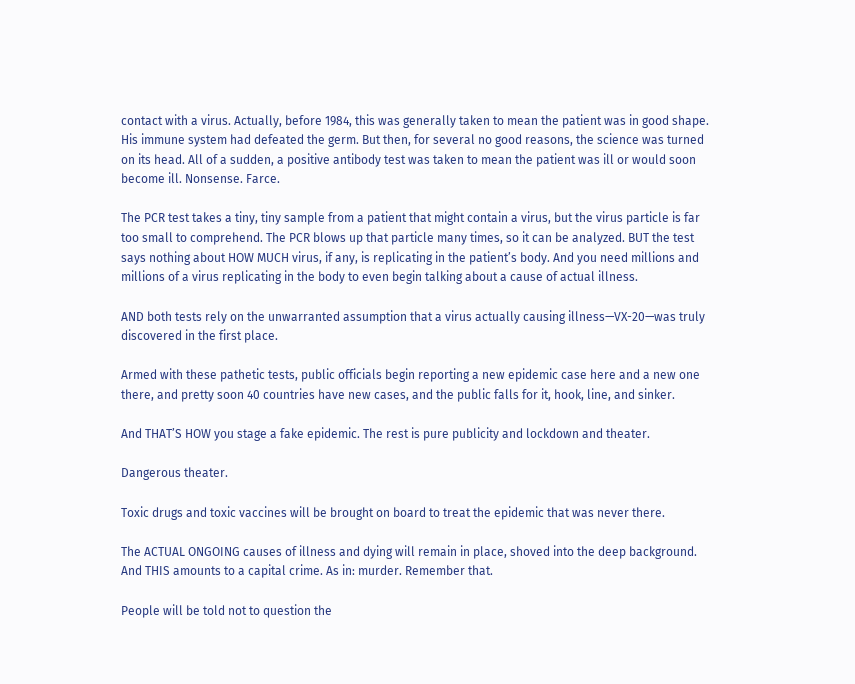contact with a virus. Actually, before 1984, this was generally taken to mean the patient was in good shape. His immune system had defeated the germ. But then, for several no good reasons, the science was turned on its head. All of a sudden, a positive antibody test was taken to mean the patient was ill or would soon become ill. Nonsense. Farce.

The PCR test takes a tiny, tiny sample from a patient that might contain a virus, but the virus particle is far too small to comprehend. The PCR blows up that particle many times, so it can be analyzed. BUT the test says nothing about HOW MUCH virus, if any, is replicating in the patient’s body. And you need millions and millions of a virus replicating in the body to even begin talking about a cause of actual illness.

AND both tests rely on the unwarranted assumption that a virus actually causing illness—VX-20—was truly discovered in the first place.

Armed with these pathetic tests, public officials begin reporting a new epidemic case here and a new one there, and pretty soon 40 countries have new cases, and the public falls for it, hook, line, and sinker.

And THAT’S HOW you stage a fake epidemic. The rest is pure publicity and lockdown and theater.

Dangerous theater.

Toxic drugs and toxic vaccines will be brought on board to treat the epidemic that was never there.

The ACTUAL ONGOING causes of illness and dying will remain in place, shoved into the deep background. And THIS amounts to a capital crime. As in: murder. Remember that.

People will be told not to question the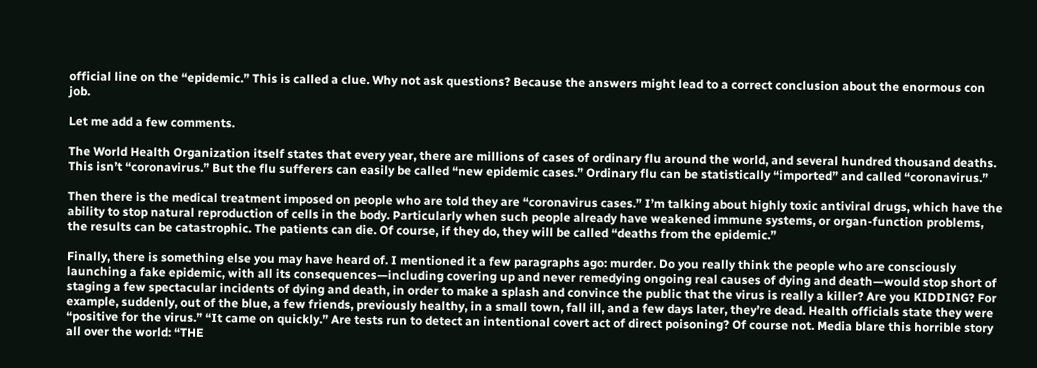official line on the “epidemic.” This is called a clue. Why not ask questions? Because the answers might lead to a correct conclusion about the enormous con job.

Let me add a few comments.

The World Health Organization itself states that every year, there are millions of cases of ordinary flu around the world, and several hundred thousand deaths. This isn’t “coronavirus.” But the flu sufferers can easily be called “new epidemic cases.” Ordinary flu can be statistically “imported” and called “coronavirus.”

Then there is the medical treatment imposed on people who are told they are “coronavirus cases.” I’m talking about highly toxic antiviral drugs, which have the ability to stop natural reproduction of cells in the body. Particularly when such people already have weakened immune systems, or organ-function problems, the results can be catastrophic. The patients can die. Of course, if they do, they will be called “deaths from the epidemic.”

Finally, there is something else you may have heard of. I mentioned it a few paragraphs ago: murder. Do you really think the people who are consciously launching a fake epidemic, with all its consequences—including covering up and never remedying ongoing real causes of dying and death—would stop short of staging a few spectacular incidents of dying and death, in order to make a splash and convince the public that the virus is really a killer? Are you KIDDING? For example, suddenly, out of the blue, a few friends, previously healthy, in a small town, fall ill, and a few days later, they’re dead. Health officials state they were “positive for the virus.” “It came on quickly.” Are tests run to detect an intentional covert act of direct poisoning? Of course not. Media blare this horrible story all over the world: “THE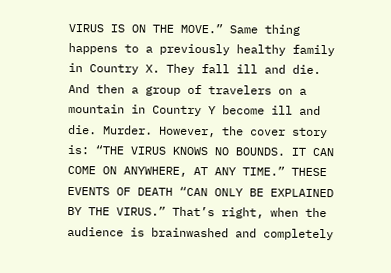VIRUS IS ON THE MOVE.” Same thing happens to a previously healthy family in Country X. They fall ill and die. And then a group of travelers on a mountain in Country Y become ill and die. Murder. However, the cover story is: “THE VIRUS KNOWS NO BOUNDS. IT CAN COME ON ANYWHERE, AT ANY TIME.” THESE EVENTS OF DEATH “CAN ONLY BE EXPLAINED BY THE VIRUS.” That’s right, when the audience is brainwashed and completely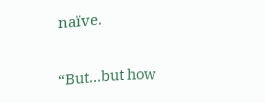naïve.

“But…but how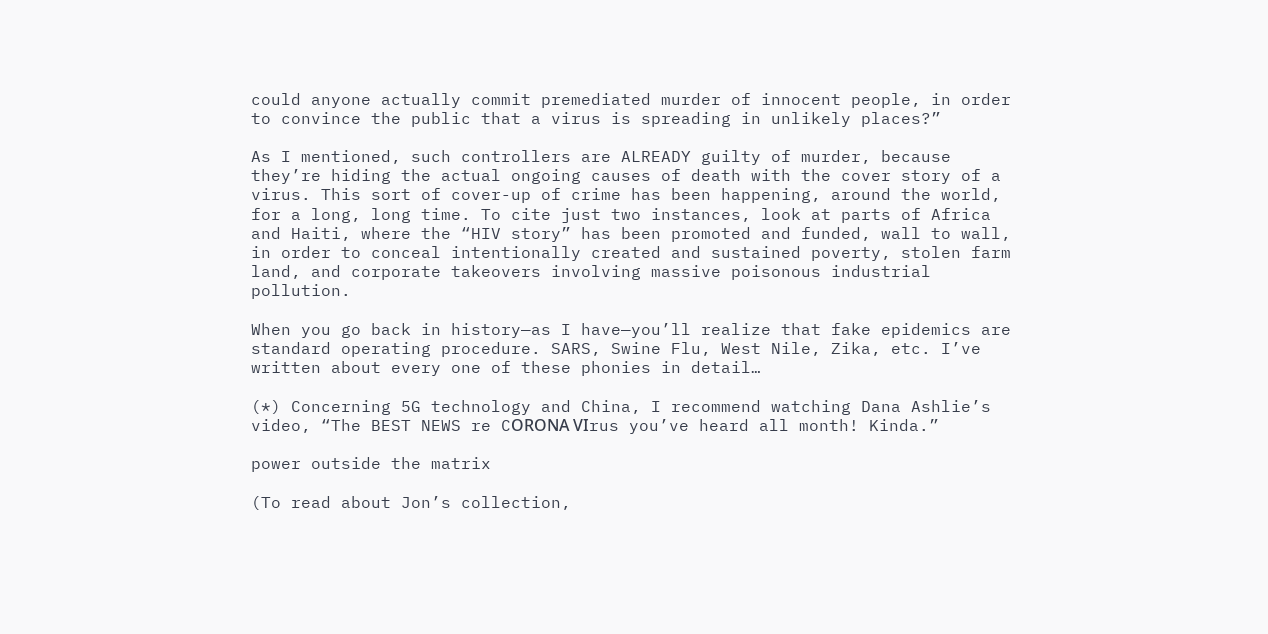could anyone actually commit premediated murder of innocent people, in order to convince the public that a virus is spreading in unlikely places?”

As I mentioned, such controllers are ALREADY guilty of murder, because they’re hiding the actual ongoing causes of death with the cover story of a virus. This sort of cover-up of crime has been happening, around the world, for a long, long time. To cite just two instances, look at parts of Africa and Haiti, where the “HIV story” has been promoted and funded, wall to wall, in order to conceal intentionally created and sustained poverty, stolen farm land, and corporate takeovers involving massive poisonous industrial pollution.

When you go back in history—as I have—you’ll realize that fake epidemics are standard operating procedure. SARS, Swine Flu, West Nile, Zika, etc. I’ve written about every one of these phonies in detail…

(*) Concerning 5G technology and China, I recommend watching Dana Ashlie’s video, “The BEST NEWS re CΟRΟNΑ VΙrus you’ve heard all month! Kinda.”

power outside the matrix

(To read about Jon’s collection,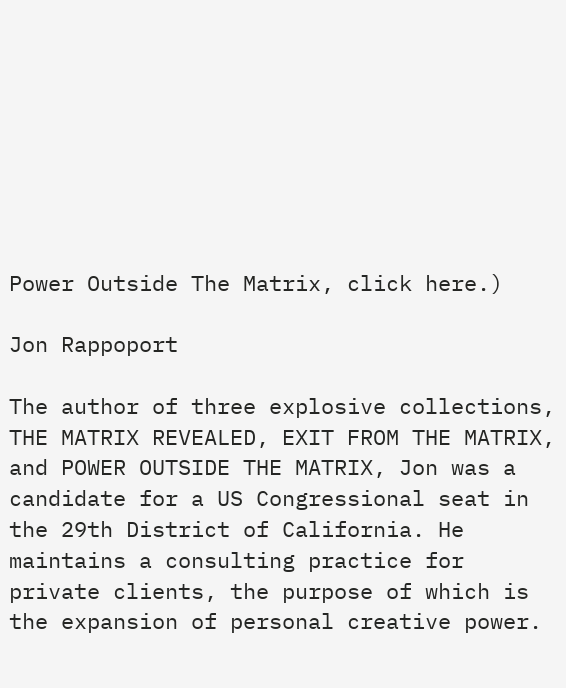Power Outside The Matrix, click here.)

Jon Rappoport

The author of three explosive collections, THE MATRIX REVEALED, EXIT FROM THE MATRIX, and POWER OUTSIDE THE MATRIX, Jon was a candidate for a US Congressional seat in the 29th District of California. He maintains a consulting practice for private clients, the purpose of which is the expansion of personal creative power.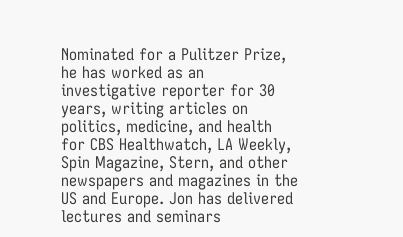Nominated for a Pulitzer Prize, he has worked as an investigative reporter for 30 years, writing articles on politics, medicine, and health for CBS Healthwatch, LA Weekly, Spin Magazine, Stern, and other newspapers and magazines in the US and Europe. Jon has delivered lectures and seminars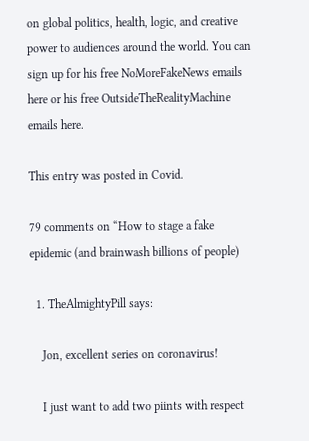on global politics, health, logic, and creative power to audiences around the world. You can sign up for his free NoMoreFakeNews emails here or his free OutsideTheRealityMachine emails here.

This entry was posted in Covid.

79 comments on “How to stage a fake epidemic (and brainwash billions of people)

  1. TheAlmightyPill says:

    Jon, excellent series on coronavirus!

    I just want to add two piints with respect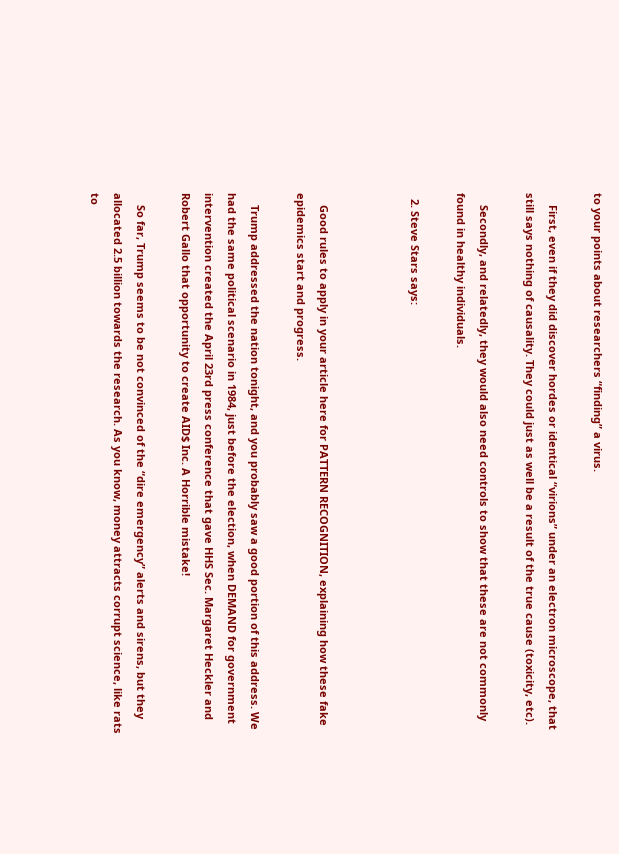to your points about researchers “finding” a virus.

    First, even if they did discover hordes or identical “virions” under an electron microscope, that still says nothing of causality. They could just as well be a result of the true cause (toxicity, etc).

    Secondly, and relatedly, they would also need controls to show that these are not commonly found in healthy individuals.

  2. Steve Stars says:



    Good rules to apply in your article here for PATTERN RECOGNITION, explaining how these fake epidemics start and progress.

    Trump addressed the nation tonight, and you probably saw a good portion of this address. We had the same political scenario in 1984, just before the election, when DEMAND for government intervention created the April 23rd press conference that gave HHS Sec. Margaret Heckler and Robert Gallo that opportunity to create AID$ Inc. A Horrible mistake!

    So far, Trump seems to be not convinced of the “dire emergency” alerts and sirens, but they allocated 2.5 billion towards the research. As you know, money attracts corrupt science, like rats to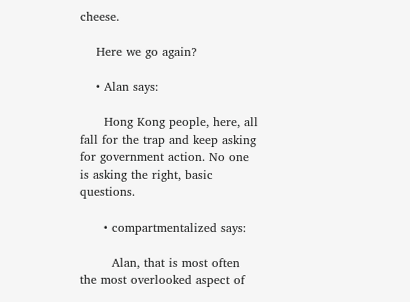cheese.

    Here we go again?

    • Alan says:

      Hong Kong people, here, all fall for the trap and keep asking for government action. No one is asking the right, basic questions.

      • compartmentalized says:

        Alan, that is most often the most overlooked aspect of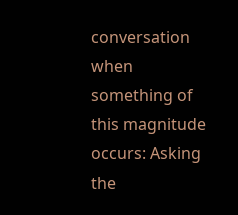conversation when something of this magnitude occurs: Asking the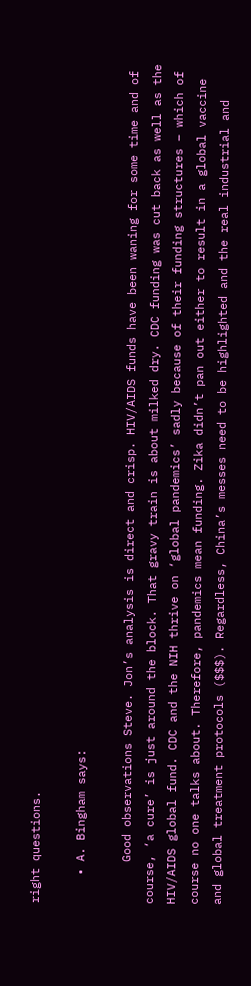right questions.

    • A. Bingham says:

      Good observations Steve. Jon’s analysis is direct and crisp. HIV/AIDS funds have been waning for some time and of course, ‘a cure’ is just around the block. That gravy train is about milked dry. CDC funding was cut back as well as the HIV/AIDS global fund. CDC and the NIH thrive on ‘global pandemics’ sadly because of their funding structures – which of course no one talks about. Therefore, pandemics mean funding. Zika didn’t pan out either to result in a global vaccine and global treatment protocols ($$$). Regardless, China’s messes need to be highlighted and the real industrial and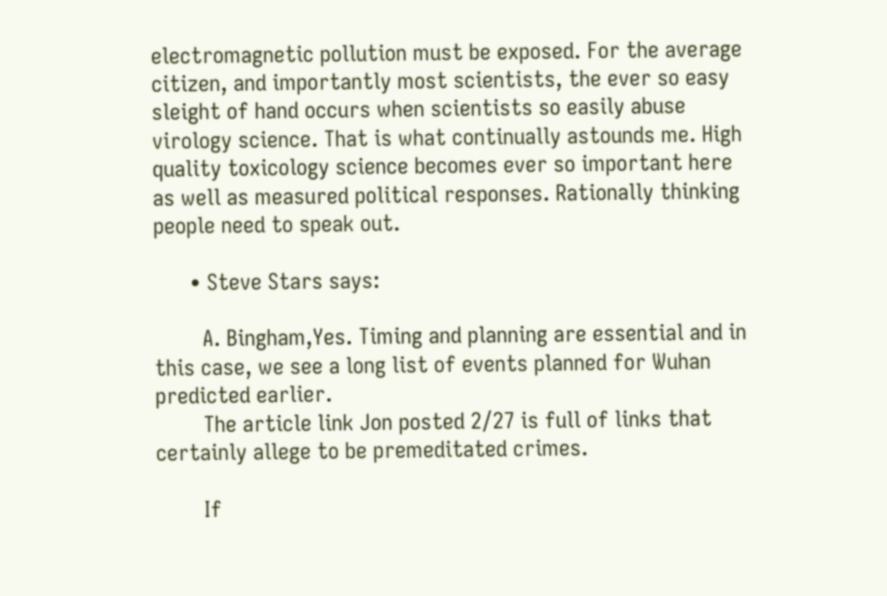electromagnetic pollution must be exposed. For the average citizen, and importantly most scientists, the ever so easy sleight of hand occurs when scientists so easily abuse virology science. That is what continually astounds me. High quality toxicology science becomes ever so important here as well as measured political responses. Rationally thinking people need to speak out.

      • Steve Stars says:

        A. Bingham,Yes. Timing and planning are essential and in this case, we see a long list of events planned for Wuhan predicted earlier.
        The article link Jon posted 2/27 is full of links that certainly allege to be premeditated crimes.

        If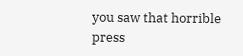you saw that horrible press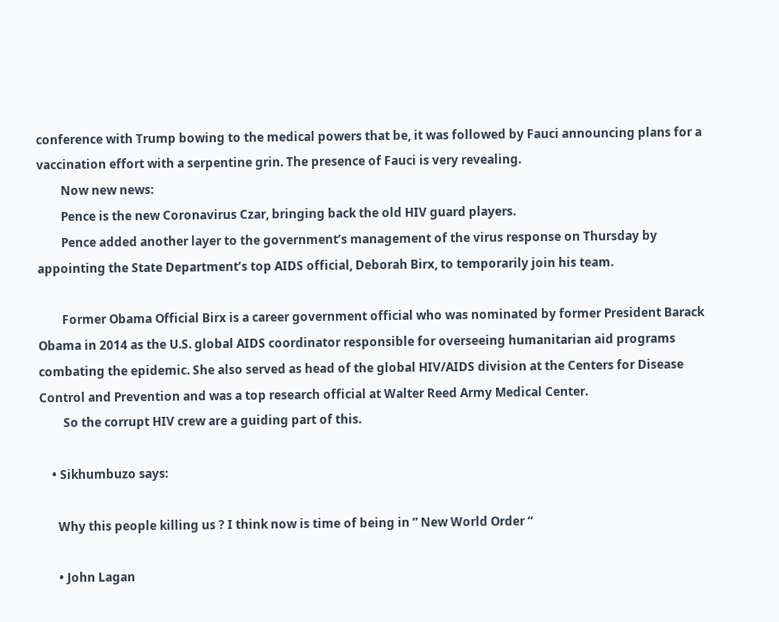conference with Trump bowing to the medical powers that be, it was followed by Fauci announcing plans for a vaccination effort with a serpentine grin. The presence of Fauci is very revealing.
        Now new news:
        Pence is the new Coronavirus Czar, bringing back the old HIV guard players.
        Pence added another layer to the government’s management of the virus response on Thursday by appointing the State Department’s top AIDS official, Deborah Birx, to temporarily join his team.

        Former Obama Official Birx is a career government official who was nominated by former President Barack Obama in 2014 as the U.S. global AIDS coordinator responsible for overseeing humanitarian aid programs combating the epidemic. She also served as head of the global HIV/AIDS division at the Centers for Disease Control and Prevention and was a top research official at Walter Reed Army Medical Center.
        So the corrupt HIV crew are a guiding part of this.

    • Sikhumbuzo says:

      Why this people killing us ? I think now is time of being in ” New World Order “

      • John Lagan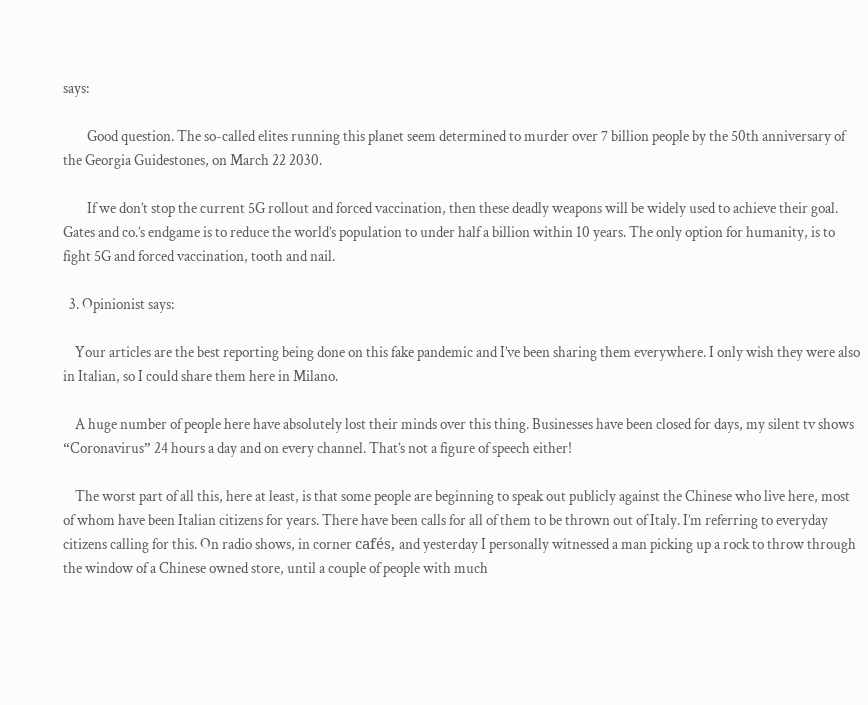says:

        Good question. The so-called elites running this planet seem determined to murder over 7 billion people by the 50th anniversary of the Georgia Guidestones, on March 22 2030.

        If we don’t stop the current 5G rollout and forced vaccination, then these deadly weapons will be widely used to achieve their goal. Gates and co.’s endgame is to reduce the world’s population to under half a billion within 10 years. The only option for humanity, is to fight 5G and forced vaccination, tooth and nail.

  3. Opinionist says:

    Your articles are the best reporting being done on this fake pandemic and I’ve been sharing them everywhere. I only wish they were also in Italian, so I could share them here in Milano.

    A huge number of people here have absolutely lost their minds over this thing. Businesses have been closed for days, my silent tv shows “Coronavirus” 24 hours a day and on every channel. That’s not a figure of speech either!

    The worst part of all this, here at least, is that some people are beginning to speak out publicly against the Chinese who live here, most of whom have been Italian citizens for years. There have been calls for all of them to be thrown out of Italy. I’m referring to everyday citizens calling for this. On radio shows, in corner cafés, and yesterday I personally witnessed a man picking up a rock to throw through the window of a Chinese owned store, until a couple of people with much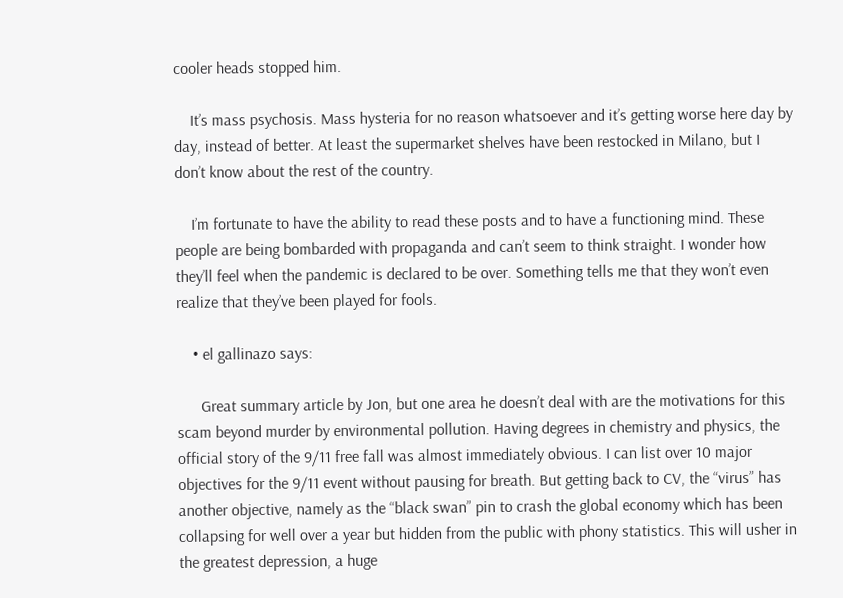cooler heads stopped him.

    It’s mass psychosis. Mass hysteria for no reason whatsoever and it’s getting worse here day by day, instead of better. At least the supermarket shelves have been restocked in Milano, but I don’t know about the rest of the country.

    I’m fortunate to have the ability to read these posts and to have a functioning mind. These people are being bombarded with propaganda and can’t seem to think straight. I wonder how they’ll feel when the pandemic is declared to be over. Something tells me that they won’t even realize that they’ve been played for fools.

    • el gallinazo says:

      Great summary article by Jon, but one area he doesn’t deal with are the motivations for this scam beyond murder by environmental pollution. Having degrees in chemistry and physics, the official story of the 9/11 free fall was almost immediately obvious. I can list over 10 major objectives for the 9/11 event without pausing for breath. But getting back to CV, the “virus” has another objective, namely as the “black swan” pin to crash the global economy which has been collapsing for well over a year but hidden from the public with phony statistics. This will usher in the greatest depression, a huge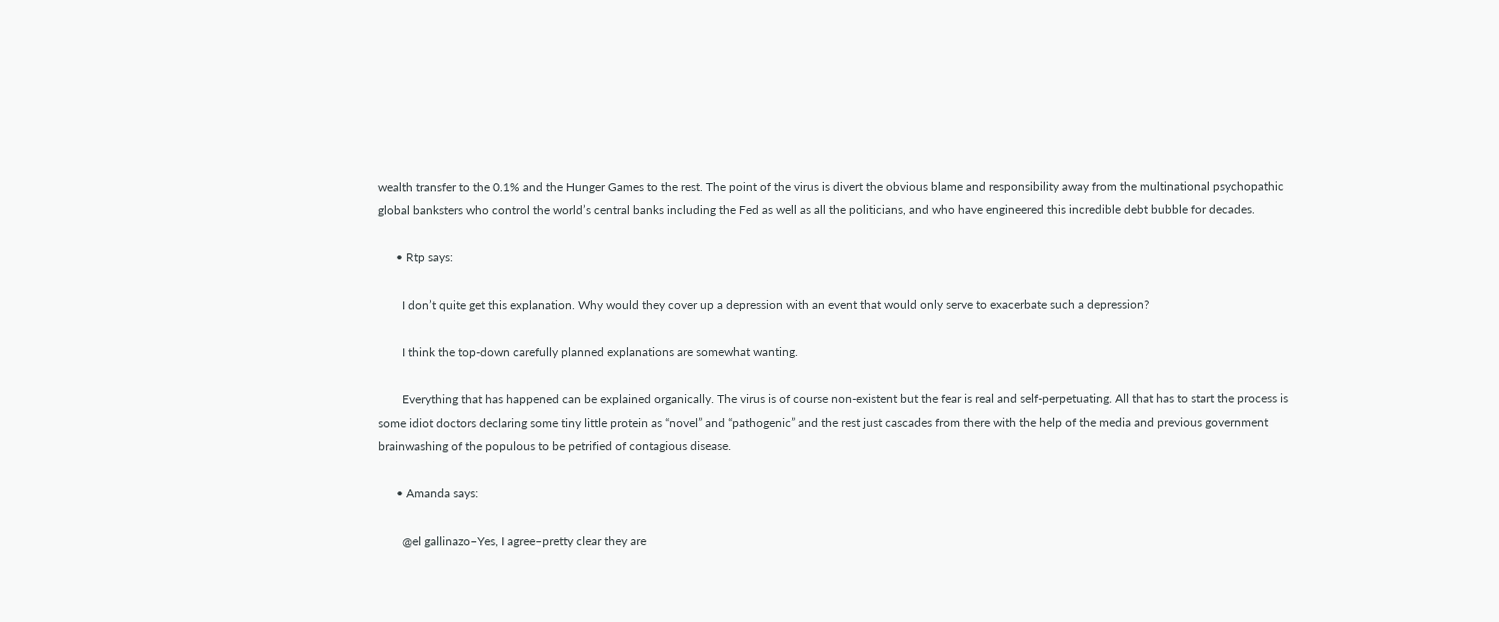wealth transfer to the 0.1% and the Hunger Games to the rest. The point of the virus is divert the obvious blame and responsibility away from the multinational psychopathic global banksters who control the world’s central banks including the Fed as well as all the politicians, and who have engineered this incredible debt bubble for decades.

      • Rtp says:

        I don’t quite get this explanation. Why would they cover up a depression with an event that would only serve to exacerbate such a depression?

        I think the top-down carefully planned explanations are somewhat wanting.

        Everything that has happened can be explained organically. The virus is of course non-existent but the fear is real and self-perpetuating. All that has to start the process is some idiot doctors declaring some tiny little protein as “novel” and “pathogenic” and the rest just cascades from there with the help of the media and previous government brainwashing of the populous to be petrified of contagious disease.

      • Amanda says:

        @el gallinazo–Yes, I agree–pretty clear they are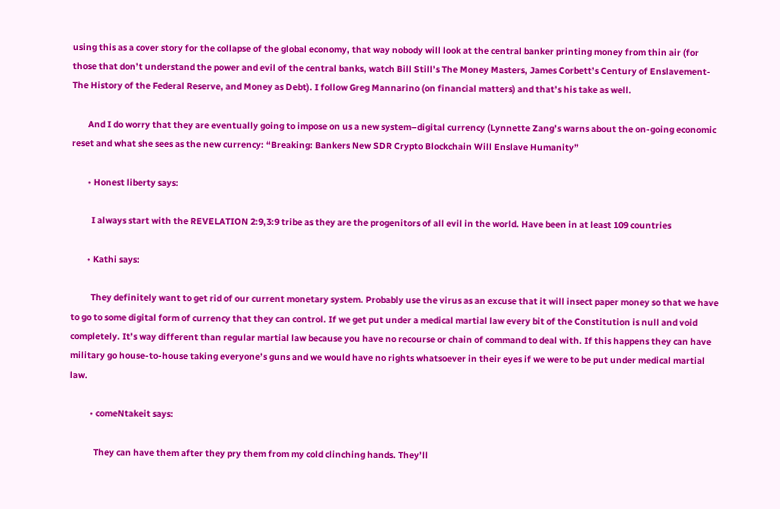using this as a cover story for the collapse of the global economy, that way nobody will look at the central banker printing money from thin air (for those that don’t understand the power and evil of the central banks, watch Bill Still’s The Money Masters, James Corbett’s Century of Enslavement-The History of the Federal Reserve, and Money as Debt). I follow Greg Mannarino (on financial matters) and that’s his take as well.

        And I do worry that they are eventually going to impose on us a new system–digital currency (Lynnette Zang’s warns about the on-going economic reset and what she sees as the new currency: “Breaking: Bankers New SDR Crypto Blockchain Will Enslave Humanity”

        • Honest liberty says:

          I always start with the REVELATION 2:9,3:9 tribe as they are the progenitors of all evil in the world. Have been in at least 109 countries

        • Kathi says:

          They definitely want to get rid of our current monetary system. Probably use the virus as an excuse that it will insect paper money so that we have to go to some digital form of currency that they can control. If we get put under a medical martial law every bit of the Constitution is null and void completely. It’s way different than regular martial law because you have no recourse or chain of command to deal with. If this happens they can have military go house-to-house taking everyone’s guns and we would have no rights whatsoever in their eyes if we were to be put under medical martial law.

          • comeNtakeit says:

            They can have them after they pry them from my cold clinching hands. They’ll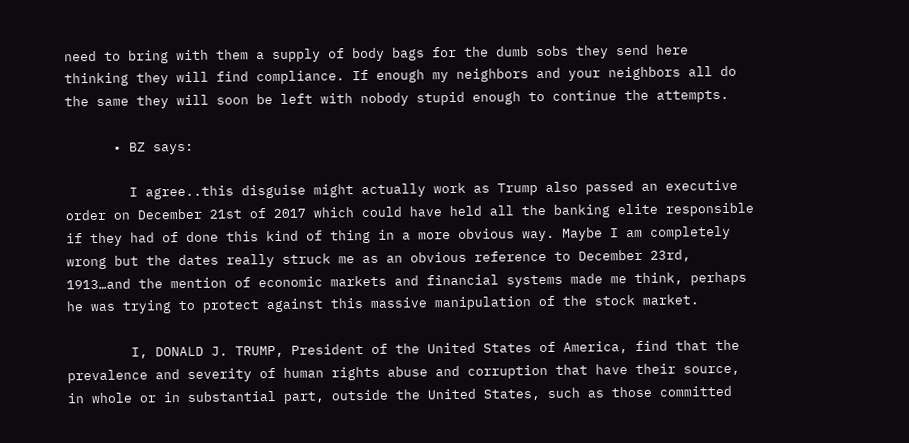need to bring with them a supply of body bags for the dumb sobs they send here thinking they will find compliance. If enough my neighbors and your neighbors all do the same they will soon be left with nobody stupid enough to continue the attempts.

      • BZ says:

        I agree..this disguise might actually work as Trump also passed an executive order on December 21st of 2017 which could have held all the banking elite responsible if they had of done this kind of thing in a more obvious way. Maybe I am completely wrong but the dates really struck me as an obvious reference to December 23rd, 1913…and the mention of economic markets and financial systems made me think, perhaps he was trying to protect against this massive manipulation of the stock market.

        I, DONALD J. TRUMP, President of the United States of America, find that the prevalence and severity of human rights abuse and corruption that have their source, in whole or in substantial part, outside the United States, such as those committed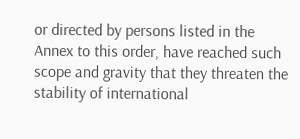or directed by persons listed in the Annex to this order, have reached such scope and gravity that they threaten the stability of international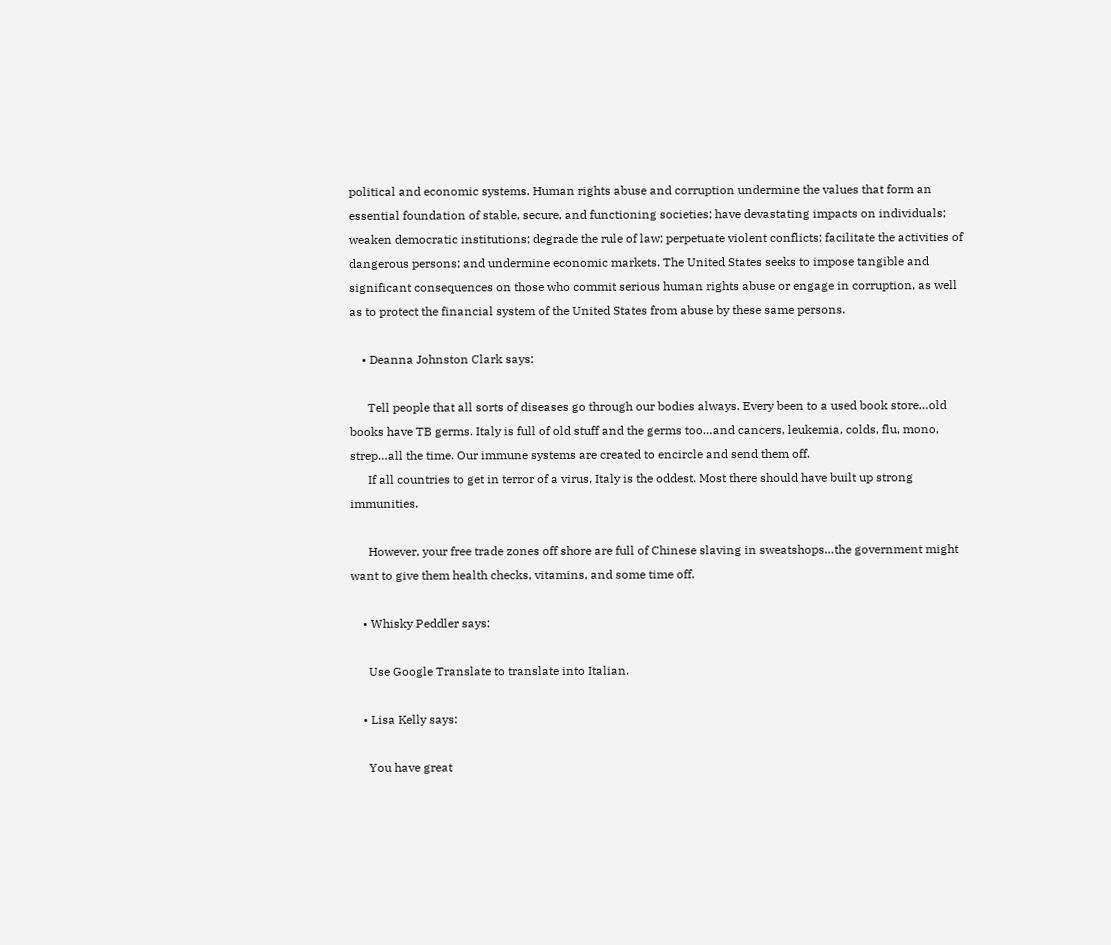political and economic systems. Human rights abuse and corruption undermine the values that form an essential foundation of stable, secure, and functioning societies; have devastating impacts on individuals; weaken democratic institutions; degrade the rule of law; perpetuate violent conflicts; facilitate the activities of dangerous persons; and undermine economic markets. The United States seeks to impose tangible and significant consequences on those who commit serious human rights abuse or engage in corruption, as well as to protect the financial system of the United States from abuse by these same persons.

    • Deanna Johnston Clark says:

      Tell people that all sorts of diseases go through our bodies always. Every been to a used book store…old books have TB germs. Italy is full of old stuff and the germs too…and cancers, leukemia, colds, flu, mono, strep…all the time. Our immune systems are created to encircle and send them off.
      If all countries to get in terror of a virus, Italy is the oddest. Most there should have built up strong immunities.

      However, your free trade zones off shore are full of Chinese slaving in sweatshops…the government might want to give them health checks, vitamins, and some time off.

    • Whisky Peddler says:

      Use Google Translate to translate into Italian.

    • Lisa Kelly says:

      You have great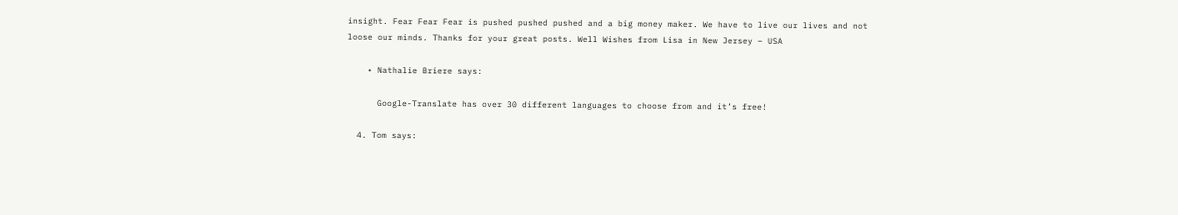insight. Fear Fear Fear is pushed pushed pushed and a big money maker. We have to live our lives and not loose our minds. Thanks for your great posts. Well Wishes from Lisa in New Jersey – USA

    • Nathalie Briere says:

      Google-Translate has over 30 different languages to choose from and it’s free!

  4. Tom says: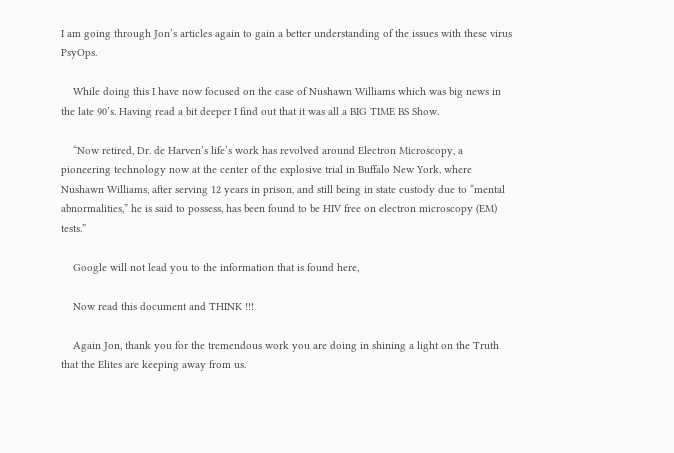I am going through Jon’s articles again to gain a better understanding of the issues with these virus PsyOps.

    While doing this I have now focused on the case of Nushawn Williams which was big news in the late 90’s. Having read a bit deeper I find out that it was all a BIG TIME BS Show.

    “Now retired, Dr. de Harven’s life’s work has revolved around Electron Microscopy, a pioneering technology now at the center of the explosive trial in Buffalo New York, where Nushawn Williams, after serving 12 years in prison, and still being in state custody due to “mental abnormalities,” he is said to possess, has been found to be HIV free on electron microscopy (EM) tests.”

    Google will not lead you to the information that is found here,

    Now read this document and THINK !!!

    Again Jon, thank you for the tremendous work you are doing in shining a light on the Truth that the Elites are keeping away from us.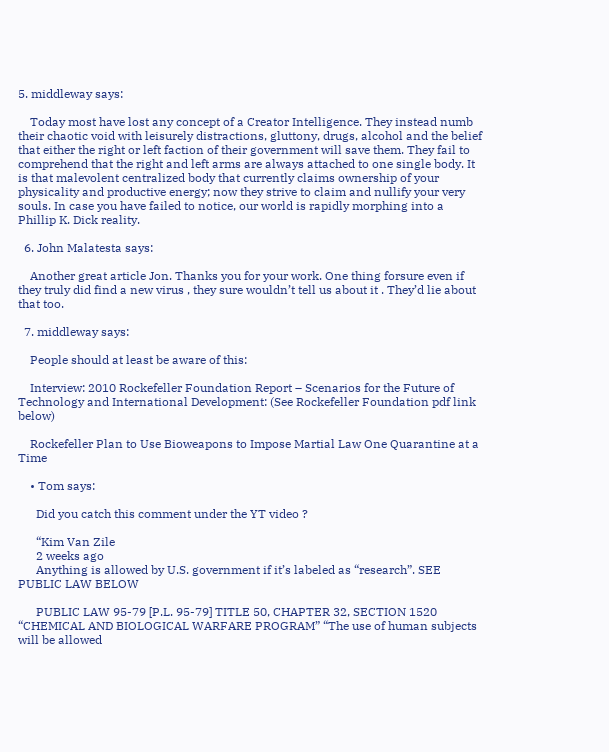5. middleway says:

    Today most have lost any concept of a Creator Intelligence. They instead numb their chaotic void with leisurely distractions, gluttony, drugs, alcohol and the belief that either the right or left faction of their government will save them. They fail to comprehend that the right and left arms are always attached to one single body. It is that malevolent centralized body that currently claims ownership of your physicality and productive energy; now they strive to claim and nullify your very souls. In case you have failed to notice, our world is rapidly morphing into a Phillip K. Dick reality.

  6. John Malatesta says:

    Another great article Jon. Thanks you for your work. One thing forsure even if they truly did find a new virus , they sure wouldn’t tell us about it . They’d lie about that too.

  7. middleway says:

    People should at least be aware of this:

    Interview: 2010 Rockefeller Foundation Report – Scenarios for the Future of Technology and International Development: (See Rockefeller Foundation pdf link below)

    Rockefeller Plan to Use Bioweapons to Impose Martial Law One Quarantine at a Time

    • Tom says:

      Did you catch this comment under the YT video ?

      “Kim Van Zile
      2 weeks ago
      Anything is allowed by U.S. government if it’s labeled as “research”. SEE PUBLIC LAW BELOW

      PUBLIC LAW 95-79 [P.L. 95-79] TITLE 50, CHAPTER 32, SECTION 1520 “CHEMICAL AND BIOLOGICAL WARFARE PROGRAM” “The use of human subjects will be allowed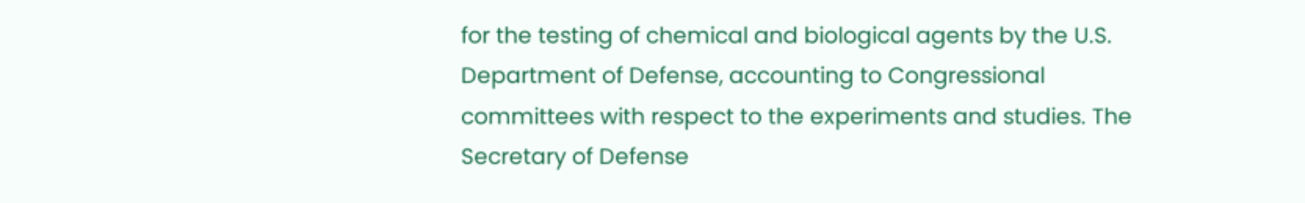for the testing of chemical and biological agents by the U.S. Department of Defense, accounting to Congressional committees with respect to the experiments and studies. The Secretary of Defense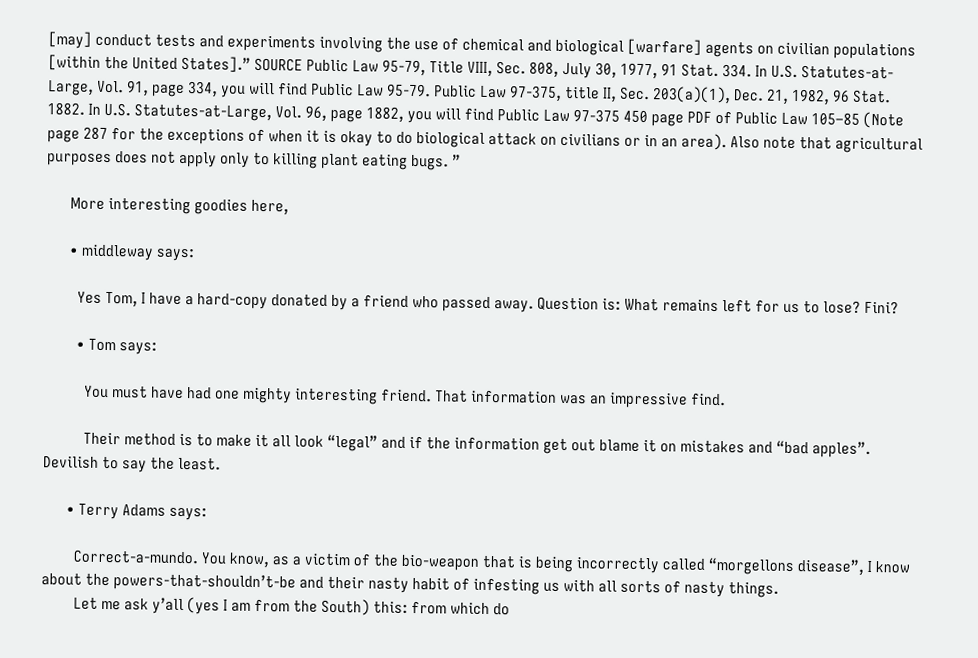[may] conduct tests and experiments involving the use of chemical and biological [warfare] agents on civilian populations [within the United States].” SOURCE Public Law 95-79, Title VIII, Sec. 808, July 30, 1977, 91 Stat. 334. In U.S. Statutes-at-Large, Vol. 91, page 334, you will find Public Law 95-79. Public Law 97-375, title II, Sec. 203(a)(1), Dec. 21, 1982, 96 Stat. 1882. In U.S. Statutes-at-Large, Vol. 96, page 1882, you will find Public Law 97-375 450 page PDF of Public Law 105–85 (Note page 287 for the exceptions of when it is okay to do biological attack on civilians or in an area). Also note that agricultural purposes does not apply only to killing plant eating bugs. ”

      More interesting goodies here,

      • middleway says:

        Yes Tom, I have a hard-copy donated by a friend who passed away. Question is: What remains left for us to lose? Fini?

        • Tom says:

          You must have had one mighty interesting friend. That information was an impressive find.

          Their method is to make it all look “legal” and if the information get out blame it on mistakes and “bad apples”. Devilish to say the least.

      • Terry Adams says:

        Correct-a-mundo. You know, as a victim of the bio-weapon that is being incorrectly called “morgellons disease”, I know about the powers-that-shouldn’t-be and their nasty habit of infesting us with all sorts of nasty things.
        Let me ask y’all (yes I am from the South) this: from which do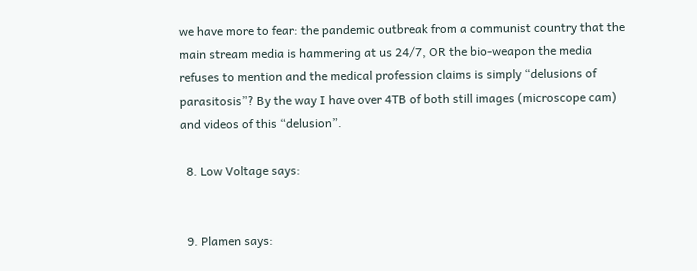we have more to fear: the pandemic outbreak from a communist country that the main stream media is hammering at us 24/7, OR the bio-weapon the media refuses to mention and the medical profession claims is simply “delusions of parasitosis”? By the way I have over 4TB of both still images (microscope cam) and videos of this “delusion”.

  8. Low Voltage says:


  9. Plamen says: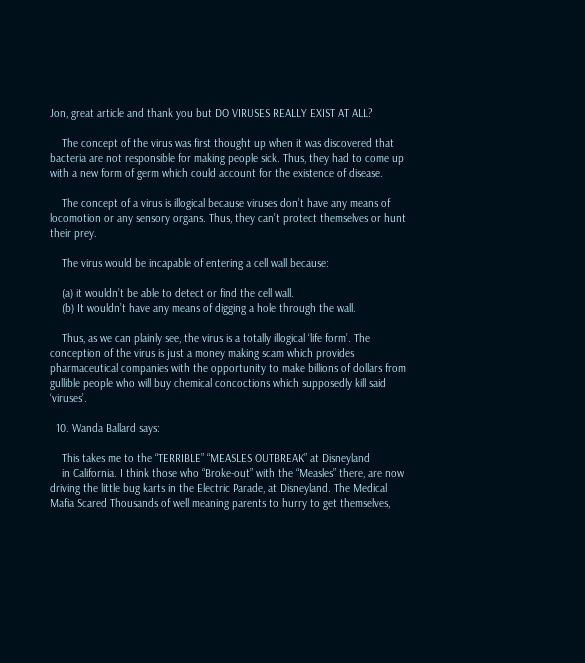Jon, great article and thank you but DO VIRUSES REALLY EXIST AT ALL?

    The concept of the virus was first thought up when it was discovered that bacteria are not responsible for making people sick. Thus, they had to come up with a new form of germ which could account for the existence of disease.

    The concept of a virus is illogical because viruses don’t have any means of locomotion or any sensory organs. Thus, they can’t protect themselves or hunt their prey.

    The virus would be incapable of entering a cell wall because:

    (a) it wouldn’t be able to detect or find the cell wall.
    (b) It wouldn’t have any means of digging a hole through the wall.

    Thus, as we can plainly see, the virus is a totally illogical ‘life form’. The conception of the virus is just a money making scam which provides pharmaceutical companies with the opportunity to make billions of dollars from gullible people who will buy chemical concoctions which supposedly kill said ‘viruses’.

  10. Wanda Ballard says:

    This takes me to the “TERRIBLE” “MEASLES OUTBREAK” at Disneyland
    in California. I think those who “Broke-out” with the “Measles” there, are now driving the little bug karts in the Electric Parade, at Disneyland. The Medical Mafia Scared Thousands of well meaning parents to hurry to get themselves,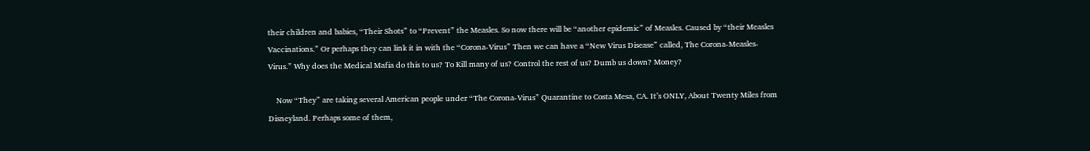their children and babies, “Their Shots” to “Prevent” the Measles. So now there will be “another epidemic” of Measles. Caused by “their Measles Vaccinations.” Or perhaps they can link it in with the “Corona-Virus” Then we can have a “New Virus Disease” called, The Corona-Measles-Virus.” Why does the Medical Mafia do this to us? To Kill many of us? Control the rest of us? Dumb us down? Money?

    Now “They” are taking several American people under “The Corona-Virus” Quarantine to Costa Mesa, CA. It’s ONLY, About Twenty Miles from Disneyland. Perhaps some of them,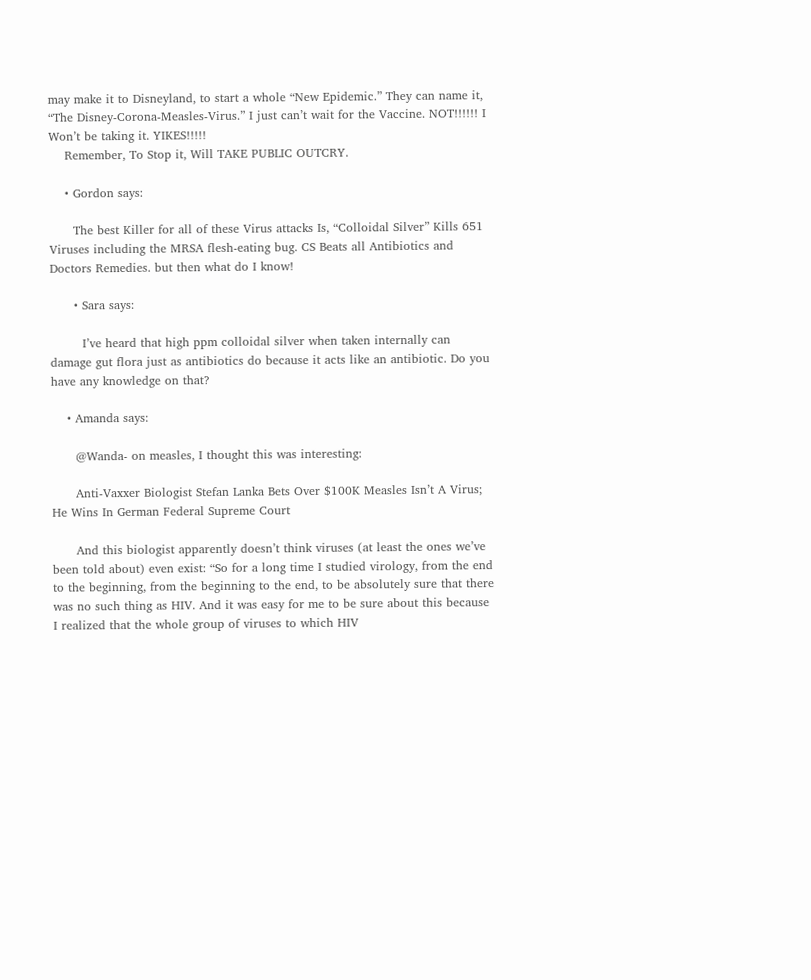may make it to Disneyland, to start a whole “New Epidemic.” They can name it, “The Disney-Corona-Measles-Virus.” I just can’t wait for the Vaccine. NOT!!!!!! I Won’t be taking it. YIKES!!!!!
    Remember, To Stop it, Will TAKE PUBLIC OUTCRY.

    • Gordon says:

      The best Killer for all of these Virus attacks Is, “Colloidal Silver” Kills 651 Viruses including the MRSA flesh-eating bug. CS Beats all Antibiotics and Doctors Remedies. but then what do I know!

      • Sara says:

        I’ve heard that high ppm colloidal silver when taken internally can damage gut flora just as antibiotics do because it acts like an antibiotic. Do you have any knowledge on that?

    • Amanda says:

      @Wanda- on measles, I thought this was interesting:

      Anti-Vaxxer Biologist Stefan Lanka Bets Over $100K Measles Isn’t A Virus; He Wins In German Federal Supreme Court

      And this biologist apparently doesn’t think viruses (at least the ones we’ve been told about) even exist: “So for a long time I studied virology, from the end to the beginning, from the beginning to the end, to be absolutely sure that there was no such thing as HIV. And it was easy for me to be sure about this because I realized that the whole group of viruses to which HIV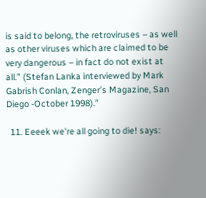is said to belong, the retroviruses – as well as other viruses which are claimed to be very dangerous – in fact do not exist at all.” (Stefan Lanka interviewed by Mark Gabrish Conlan, Zenger’s Magazine, San Diego -October 1998).”

  11. Eeeek we're all going to die! says: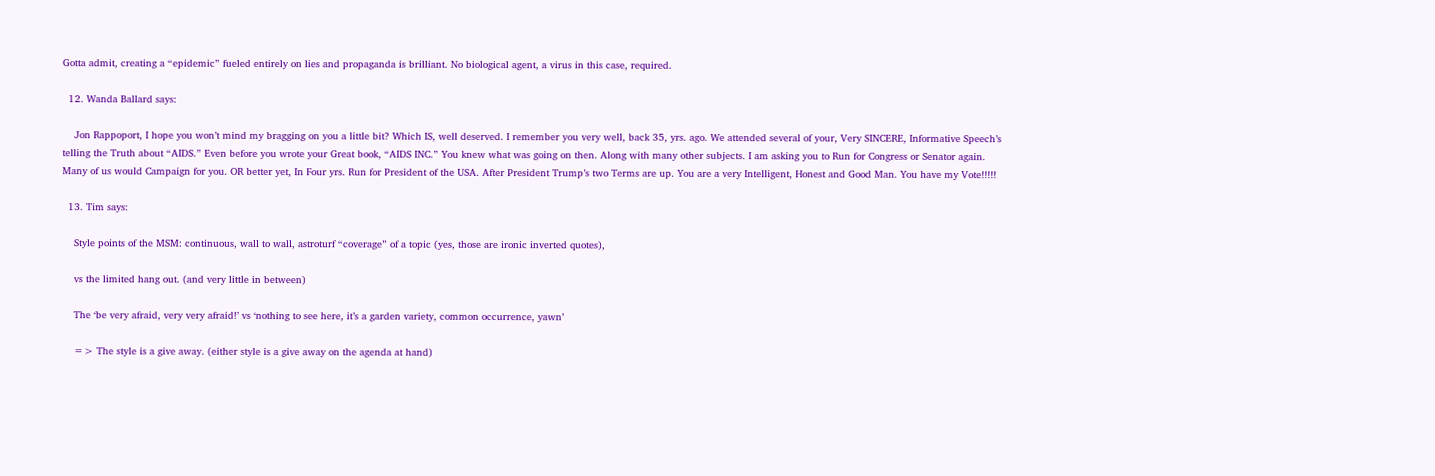Gotta admit, creating a “epidemic” fueled entirely on lies and propaganda is brilliant. No biological agent, a virus in this case, required.

  12. Wanda Ballard says:

    Jon Rappoport, I hope you won’t mind my bragging on you a little bit? Which IS, well deserved. I remember you very well, back 35, yrs. ago. We attended several of your, Very SINCERE, Informative Speech’s telling the Truth about “AIDS.” Even before you wrote your Great book, “AIDS INC.” You knew what was going on then. Along with many other subjects. I am asking you to Run for Congress or Senator again. Many of us would Campaign for you. OR better yet, In Four yrs. Run for President of the USA. After President Trump’s two Terms are up. You are a very Intelligent, Honest and Good Man. You have my Vote!!!!!

  13. Tim says:

    Style points of the MSM: continuous, wall to wall, astroturf “coverage” of a topic (yes, those are ironic inverted quotes),

    vs the limited hang out. (and very little in between)

    The ‘be very afraid, very very afraid!’ vs ‘nothing to see here, it’s a garden variety, common occurrence, yawn’

    => The style is a give away. (either style is a give away on the agenda at hand)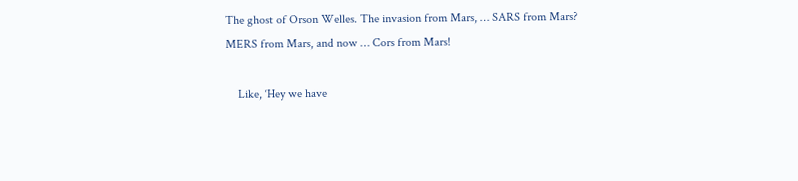The ghost of Orson Welles. The invasion from Mars, … SARS from Mars? MERS from Mars, and now … Cors from Mars!

    Like, ‘Hey we have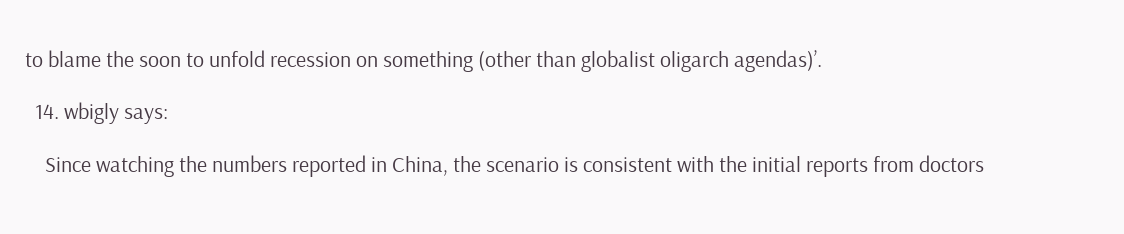to blame the soon to unfold recession on something (other than globalist oligarch agendas)’.

  14. wbigly says:

    Since watching the numbers reported in China, the scenario is consistent with the initial reports from doctors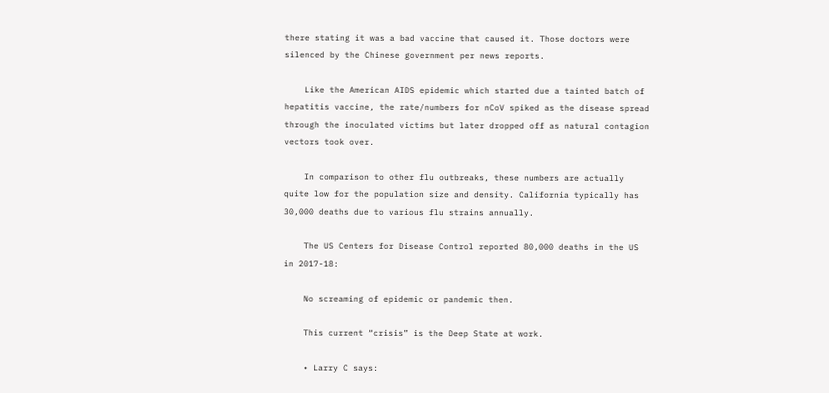there stating it was a bad vaccine that caused it. Those doctors were silenced by the Chinese government per news reports.

    Like the American AIDS epidemic which started due a tainted batch of hepatitis vaccine, the rate/numbers for nCoV spiked as the disease spread through the inoculated victims but later dropped off as natural contagion vectors took over.

    In comparison to other flu outbreaks, these numbers are actually quite low for the population size and density. California typically has 30,000 deaths due to various flu strains annually.

    The US Centers for Disease Control reported 80,000 deaths in the US in 2017-18:

    No screaming of epidemic or pandemic then.

    This current “crisis” is the Deep State at work.

    • Larry C says: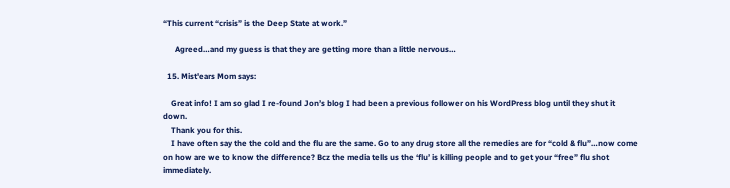“This current “crisis” is the Deep State at work.”

      Agreed…and my guess is that they are getting more than a little nervous…

  15. Mist'ears Mom says:

    Great info! I am so glad I re-found Jon’s blog I had been a previous follower on his WordPress blog until they shut it down.
    Thank you for this.
    I have often say the the cold and the flu are the same. Go to any drug store all the remedies are for “cold & flu”…now come on how are we to know the difference? Bcz the media tells us the ‘flu’ is killing people and to get your “free” flu shot immediately.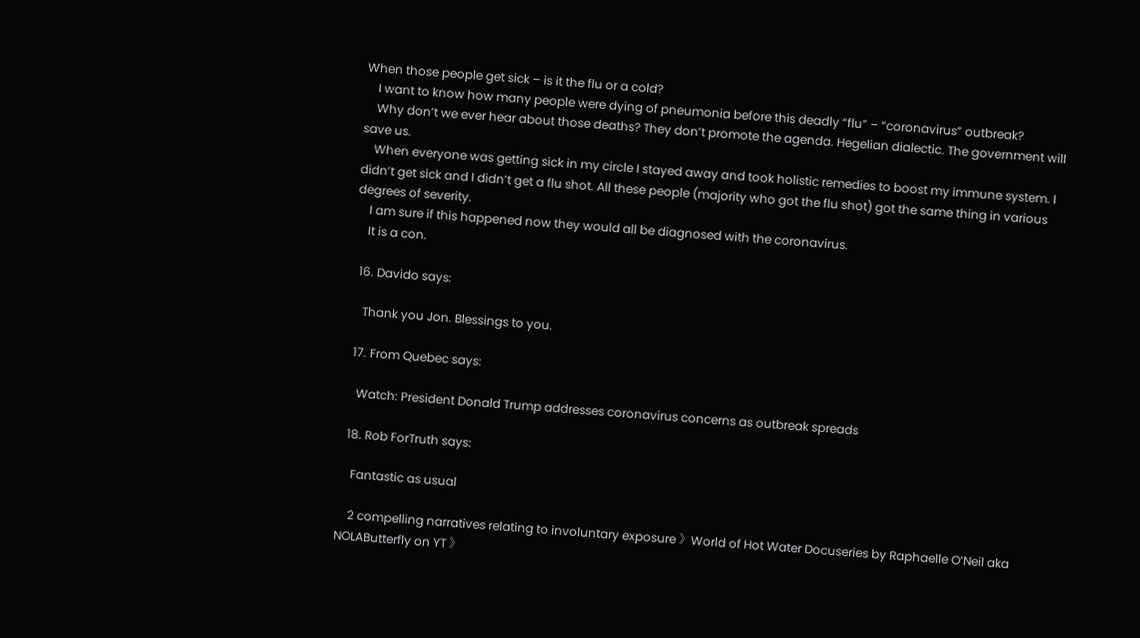When those people get sick – is it the flu or a cold?
    I want to know how many people were dying of pneumonia before this deadly “flu” – “coronavirus” outbreak?
    Why don’t we ever hear about those deaths? They don’t promote the agenda. Hegelian dialectic. The government will save us.
    When everyone was getting sick in my circle I stayed away and took holistic remedies to boost my immune system. I didn’t get sick and I didn’t get a flu shot. All these people (majority who got the flu shot) got the same thing in various degrees of severity.
    I am sure if this happened now they would all be diagnosed with the coronavirus.
    It is a con.

  16. Davido says:

    Thank you Jon. Blessings to you.

  17. From Quebec says:

    Watch: President Donald Trump addresses coronavirus concerns as outbreak spreads

  18. Rob ForTruth says:

    Fantastic as usual

    2 compelling narratives relating to involuntary exposure 》World of Hot Water Docuseries by Raphaelle O’Neil aka NOLAButterfly on YT 》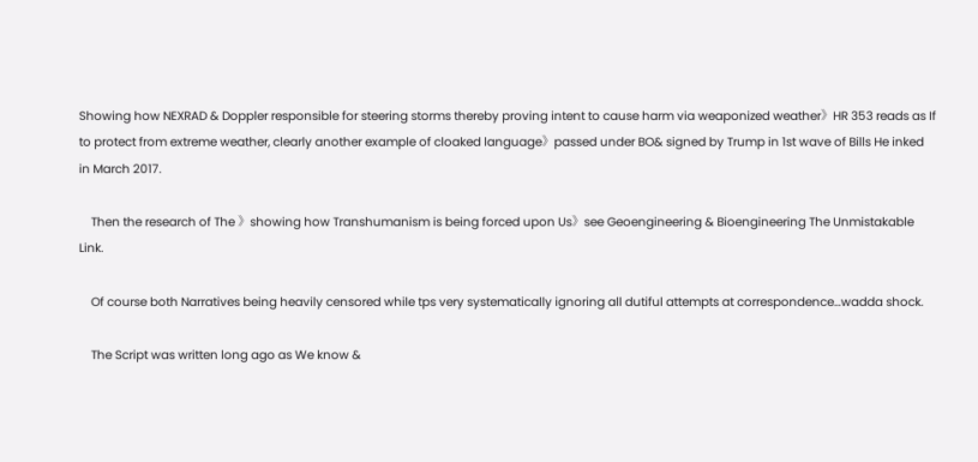Showing how NEXRAD & Doppler responsible for steering storms thereby proving intent to cause harm via weaponized weather》HR 353 reads as If to protect from extreme weather, clearly another example of cloaked language》passed under BO& signed by Trump in 1st wave of Bills He inked in March 2017.

    Then the research of The 》showing how Transhumanism is being forced upon Us》see Geoengineering & Bioengineering The Unmistakable Link.

    Of course both Narratives being heavily censored while tps very systematically ignoring all dutiful attempts at correspondence…wadda shock.

    The Script was written long ago as We know &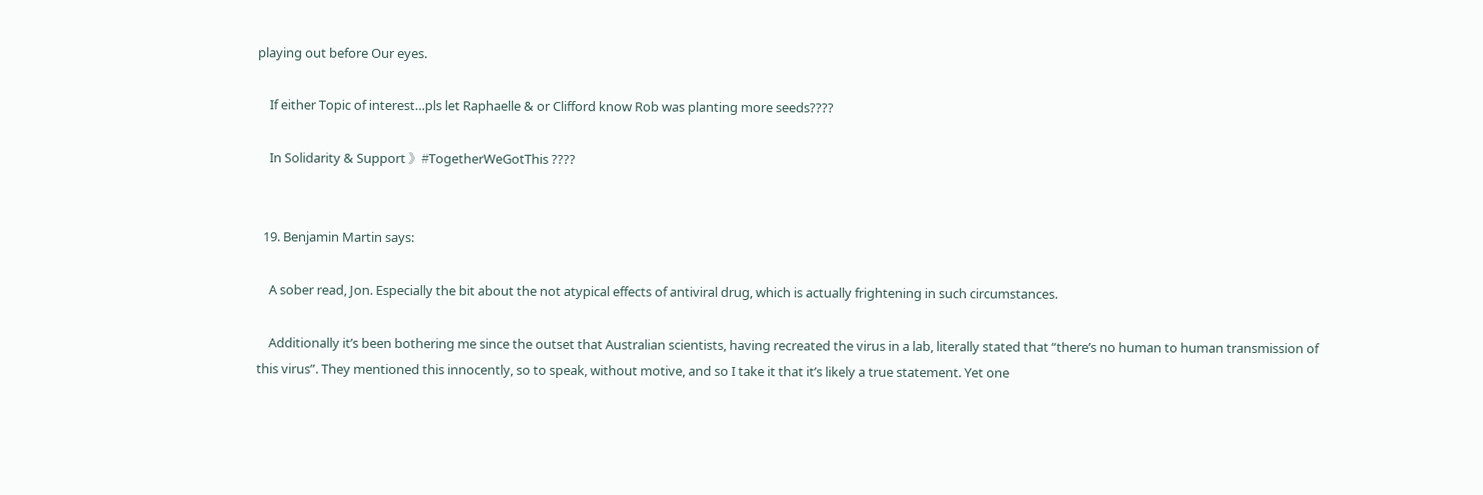playing out before Our eyes.

    If either Topic of interest…pls let Raphaelle & or Clifford know Rob was planting more seeds????

    In Solidarity & Support 》#TogetherWeGotThis ????


  19. Benjamin Martin says:

    A sober read, Jon. Especially the bit about the not atypical effects of antiviral drug, which is actually frightening in such circumstances.

    Additionally it’s been bothering me since the outset that Australian scientists, having recreated the virus in a lab, literally stated that “there’s no human to human transmission of this virus”. They mentioned this innocently, so to speak, without motive, and so I take it that it’s likely a true statement. Yet one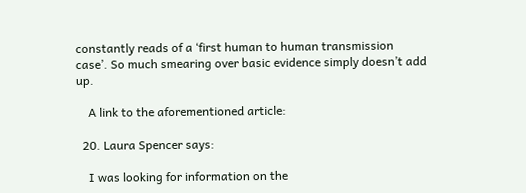constantly reads of a ‘first human to human transmission case’. So much smearing over basic evidence simply doesn’t add up.

    A link to the aforementioned article:

  20. Laura Spencer says:

    I was looking for information on the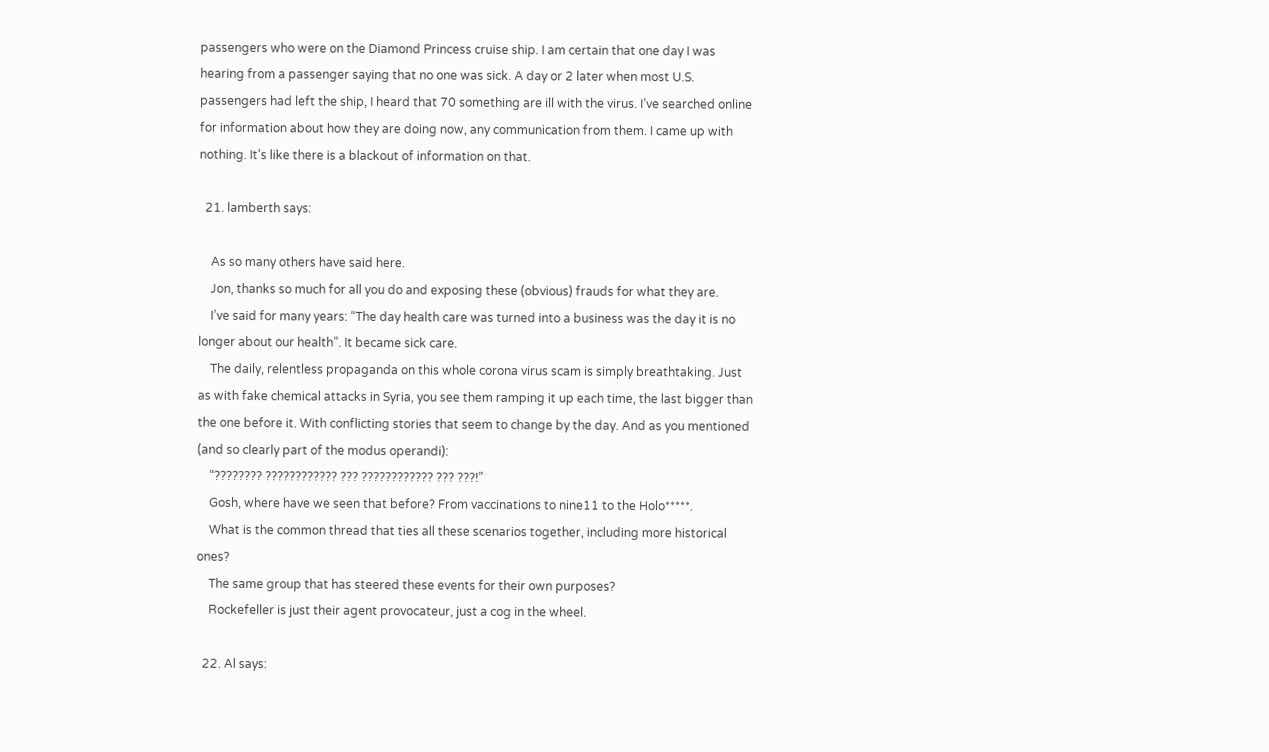passengers who were on the Diamond Princess cruise ship. I am certain that one day I was hearing from a passenger saying that no one was sick. A day or 2 later when most U.S. passengers had left the ship, I heard that 70 something are ill with the virus. I’ve searched online for information about how they are doing now, any communication from them. I came up with nothing. It’s like there is a blackout of information on that.

  21. lamberth says:

    As so many others have said here.
    Jon, thanks so much for all you do and exposing these (obvious) frauds for what they are.
    I’ve said for many years: “The day health care was turned into a business was the day it is no longer about our health”. It became sick care.
    The daily, relentless propaganda on this whole corona virus scam is simply breathtaking. Just as with fake chemical attacks in Syria, you see them ramping it up each time, the last bigger than the one before it. With conflicting stories that seem to change by the day. And as you mentioned (and so clearly part of the modus operandi):
    “???????? ???????????? ??? ???????????? ??? ???!”
    Gosh, where have we seen that before? From vaccinations to nine11 to the Holo*****.
    What is the common thread that ties all these scenarios together, including more historical ones?
    The same group that has steered these events for their own purposes?
    Rockefeller is just their agent provocateur, just a cog in the wheel.

  22. Al says: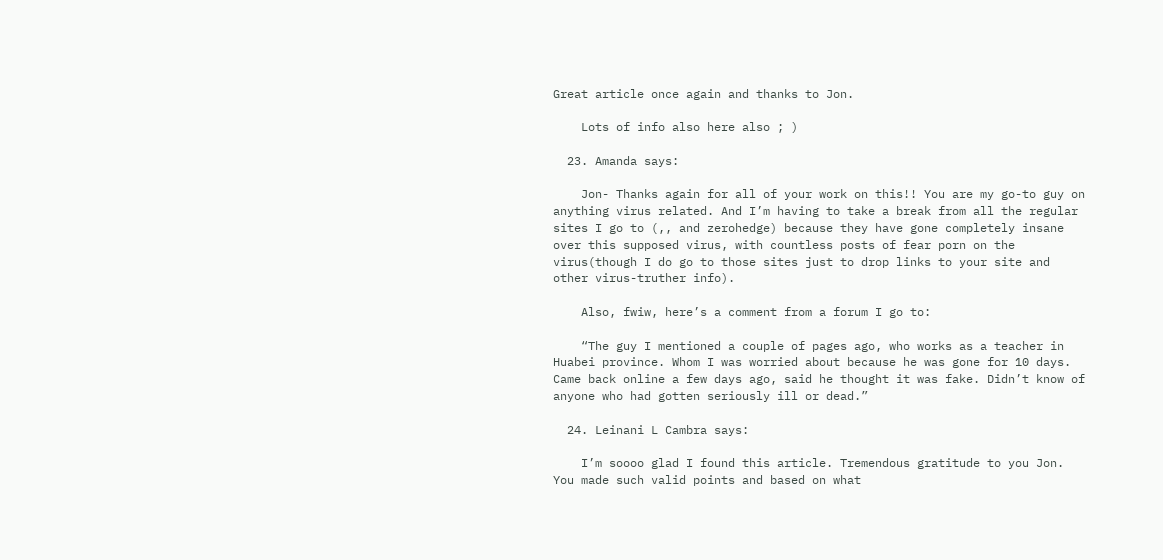Great article once again and thanks to Jon.

    Lots of info also here also ; )

  23. Amanda says:

    Jon- Thanks again for all of your work on this!! You are my go-to guy on anything virus related. And I’m having to take a break from all the regular sites I go to (,, and zerohedge) because they have gone completely insane over this supposed virus, with countless posts of fear porn on the virus(though I do go to those sites just to drop links to your site and other virus-truther info).

    Also, fwiw, here’s a comment from a forum I go to:

    “The guy I mentioned a couple of pages ago, who works as a teacher in Huabei province. Whom I was worried about because he was gone for 10 days. Came back online a few days ago, said he thought it was fake. Didn’t know of anyone who had gotten seriously ill or dead.”

  24. Leinani L Cambra says:

    I’m soooo glad I found this article. Tremendous gratitude to you Jon. You made such valid points and based on what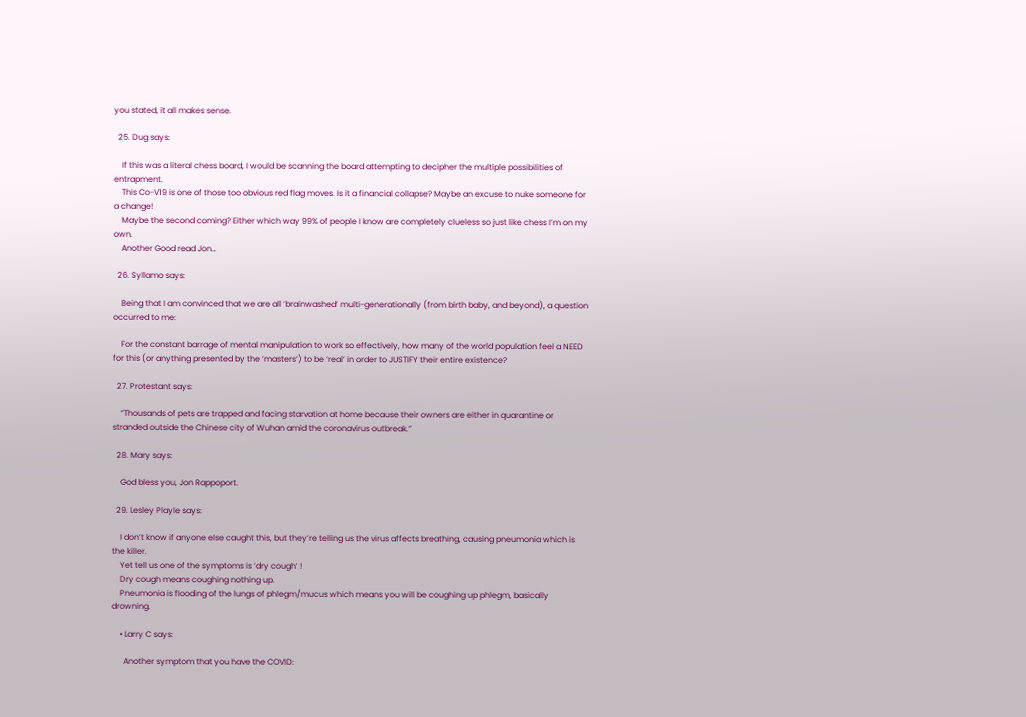you stated, it all makes sense.

  25. Dug says:

    If this was a literal chess board, I would be scanning the board attempting to decipher the multiple possibilities of entrapment.
    This Co-V19 is one of those too obvious red flag moves. Is it a financial collapse? Maybe an excuse to nuke someone for a change!
    Maybe the second coming? Either which way 99% of people I know are completely clueless so just like chess I’m on my own.
    Another Good read Jon…

  26. Syllamo says:

    Being that I am convinced that we are all ‘brainwashed’ multi-generationally (from birth baby, and beyond), a question occurred to me:

    For the constant barrage of mental manipulation to work so effectively, how many of the world population feel a NEED for this (or anything presented by the ‘masters’) to be ‘real’ in order to JUSTIFY their entire existence?

  27. Protestant says:

    “Thousands of pets are trapped and facing starvation at home because their owners are either in quarantine or stranded outside the Chinese city of Wuhan amid the coronavirus outbreak.”

  28. Mary says:

    God bless you, Jon Rappoport.

  29. Lesley Playle says:

    I don’t know if anyone else caught this, but they’re telling us the virus affects breathing, causing pneumonia which is the killer.
    Yet tell us one of the symptoms is ‘dry cough’ !
    Dry cough means coughing nothing up.
    Pneumonia is flooding of the lungs of phlegm/mucus which means you will be coughing up phlegm, basically drowning.

    • Larry C says:

      Another symptom that you have the COVID: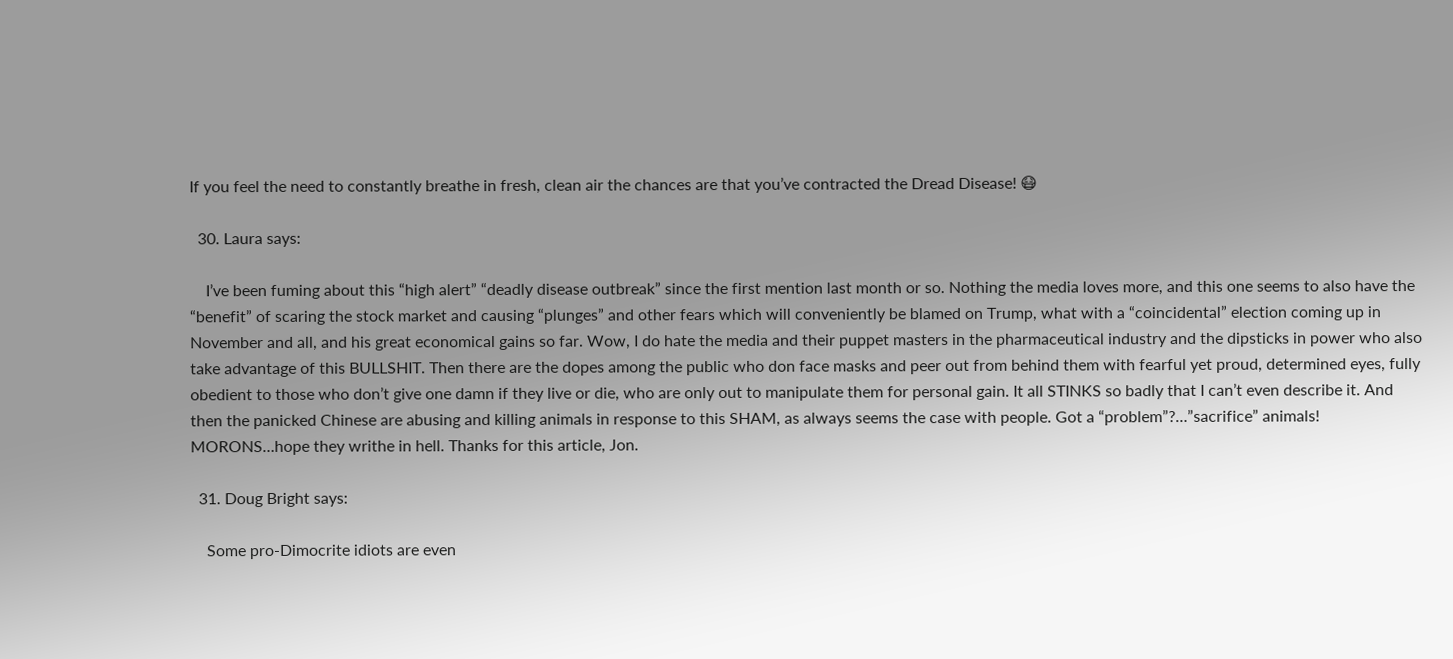If you feel the need to constantly breathe in fresh, clean air the chances are that you’ve contracted the Dread Disease! 😷

  30. Laura says:

    I’ve been fuming about this “high alert” “deadly disease outbreak” since the first mention last month or so. Nothing the media loves more, and this one seems to also have the “benefit” of scaring the stock market and causing “plunges” and other fears which will conveniently be blamed on Trump, what with a “coincidental” election coming up in November and all, and his great economical gains so far. Wow, I do hate the media and their puppet masters in the pharmaceutical industry and the dipsticks in power who also take advantage of this BULLSHIT. Then there are the dopes among the public who don face masks and peer out from behind them with fearful yet proud, determined eyes, fully obedient to those who don’t give one damn if they live or die, who are only out to manipulate them for personal gain. It all STINKS so badly that I can’t even describe it. And then the panicked Chinese are abusing and killing animals in response to this SHAM, as always seems the case with people. Got a “problem”?…”sacrifice” animals! MORONS…hope they writhe in hell. Thanks for this article, Jon.

  31. Doug Bright says:

    Some pro-Dimocrite idiots are even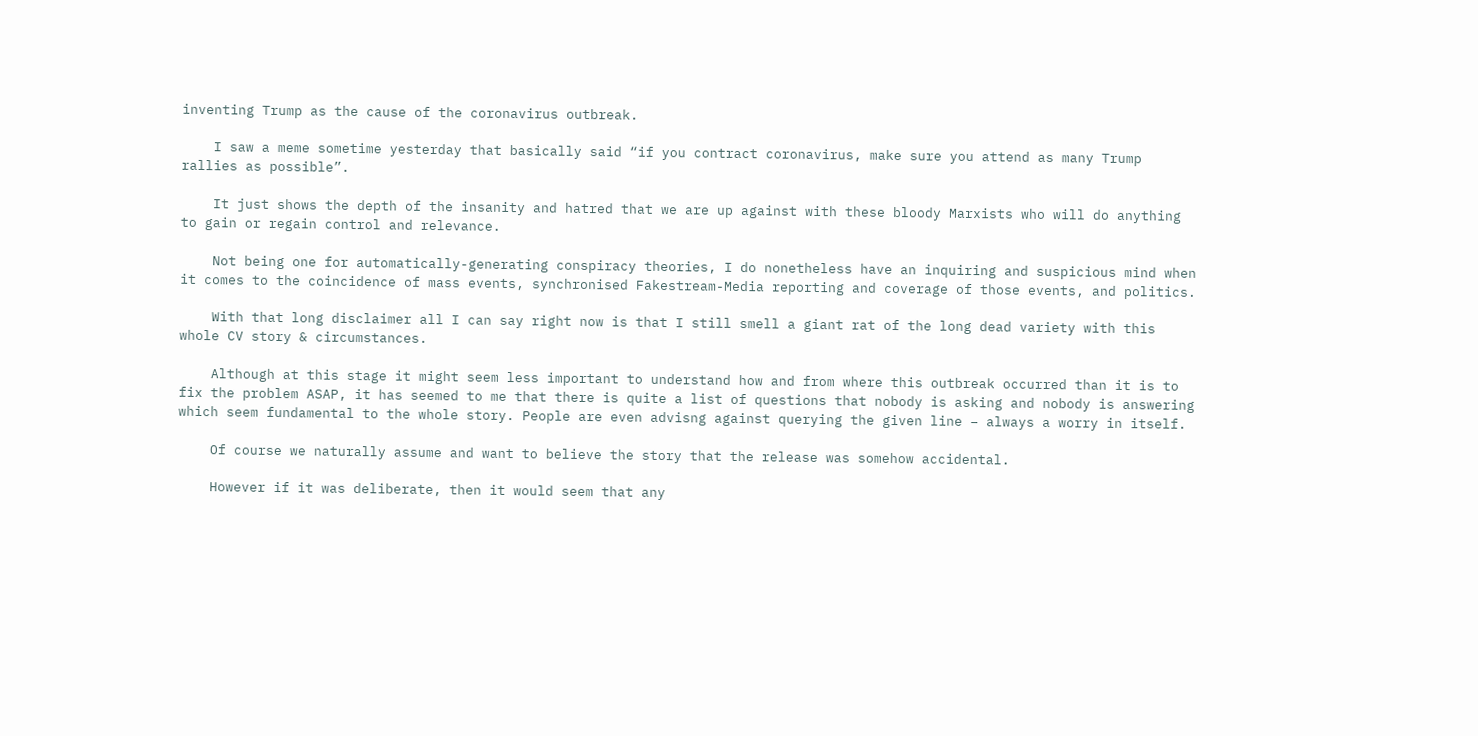inventing Trump as the cause of the coronavirus outbreak.

    I saw a meme sometime yesterday that basically said “if you contract coronavirus, make sure you attend as many Trump rallies as possible”.

    It just shows the depth of the insanity and hatred that we are up against with these bloody Marxists who will do anything to gain or regain control and relevance.

    Not being one for automatically-generating conspiracy theories, I do nonetheless have an inquiring and suspicious mind when it comes to the coincidence of mass events, synchronised Fakestream-Media reporting and coverage of those events, and politics.

    With that long disclaimer all I can say right now is that I still smell a giant rat of the long dead variety with this whole CV story & circumstances.

    Although at this stage it might seem less important to understand how and from where this outbreak occurred than it is to fix the problem ASAP, it has seemed to me that there is quite a list of questions that nobody is asking and nobody is answering which seem fundamental to the whole story. People are even advisng against querying the given line – always a worry in itself.

    Of course we naturally assume and want to believe the story that the release was somehow accidental.

    However if it was deliberate, then it would seem that any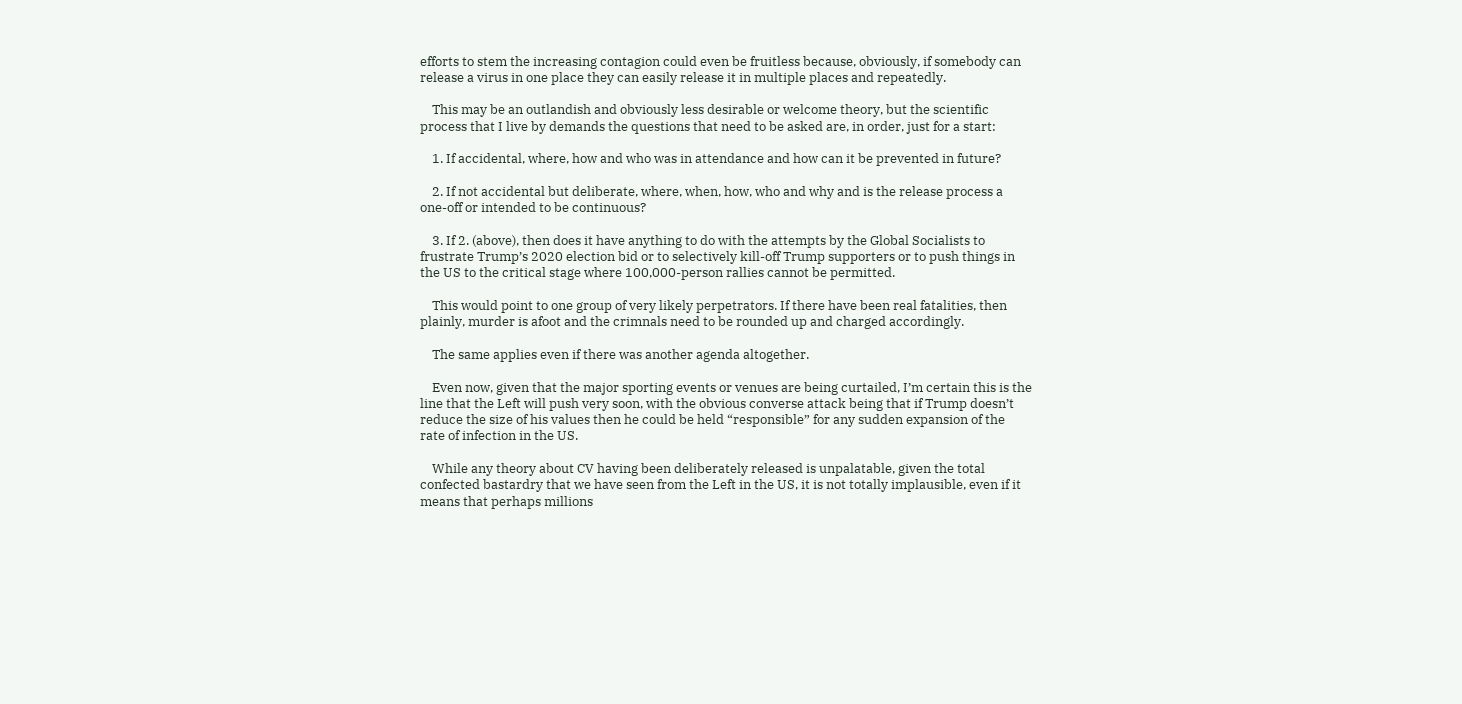efforts to stem the increasing contagion could even be fruitless because, obviously, if somebody can release a virus in one place they can easily release it in multiple places and repeatedly.

    This may be an outlandish and obviously less desirable or welcome theory, but the scientific process that I live by demands the questions that need to be asked are, in order, just for a start:

    1. If accidental, where, how and who was in attendance and how can it be prevented in future?

    2. If not accidental but deliberate, where, when, how, who and why and is the release process a one-off or intended to be continuous?

    3. If 2. (above), then does it have anything to do with the attempts by the Global Socialists to frustrate Trump’s 2020 election bid or to selectively kill-off Trump supporters or to push things in the US to the critical stage where 100,000-person rallies cannot be permitted.

    This would point to one group of very likely perpetrators. If there have been real fatalities, then plainly, murder is afoot and the crimnals need to be rounded up and charged accordingly.

    The same applies even if there was another agenda altogether.

    Even now, given that the major sporting events or venues are being curtailed, I’m certain this is the line that the Left will push very soon, with the obvious converse attack being that if Trump doesn’t reduce the size of his values then he could be held “responsible” for any sudden expansion of the rate of infection in the US.

    While any theory about CV having been deliberately released is unpalatable, given the total confected bastardry that we have seen from the Left in the US, it is not totally implausible, even if it means that perhaps millions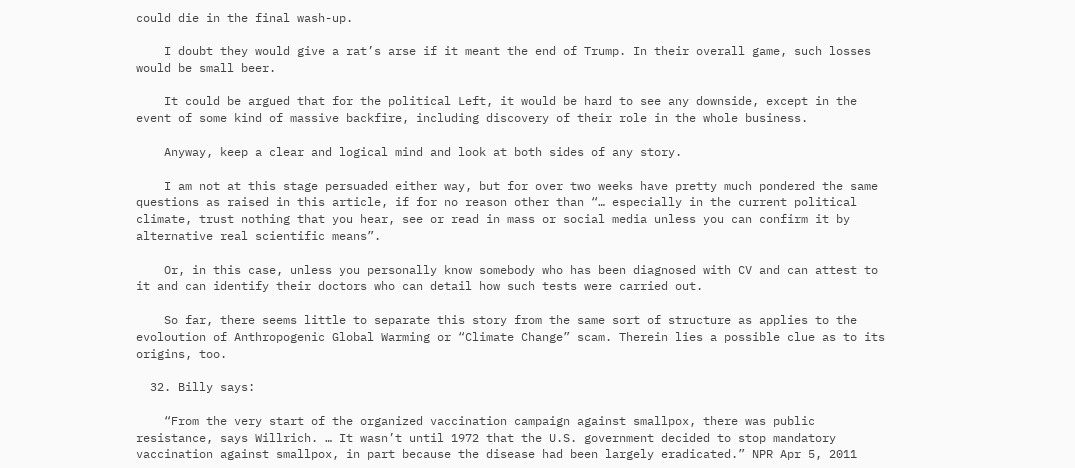could die in the final wash-up.

    I doubt they would give a rat’s arse if it meant the end of Trump. In their overall game, such losses would be small beer.

    It could be argued that for the political Left, it would be hard to see any downside, except in the event of some kind of massive backfire, including discovery of their role in the whole business.

    Anyway, keep a clear and logical mind and look at both sides of any story.

    I am not at this stage persuaded either way, but for over two weeks have pretty much pondered the same questions as raised in this article, if for no reason other than “… especially in the current political climate, trust nothing that you hear, see or read in mass or social media unless you can confirm it by alternative real scientific means”.

    Or, in this case, unless you personally know somebody who has been diagnosed with CV and can attest to it and can identify their doctors who can detail how such tests were carried out.

    So far, there seems little to separate this story from the same sort of structure as applies to the evoloution of Anthropogenic Global Warming or “Climate Change” scam. Therein lies a possible clue as to its origins, too.

  32. Billy says:

    “From the very start of the organized vaccination campaign against smallpox, there was public resistance, says Willrich. … It wasn’t until 1972 that the U.S. government decided to stop mandatory vaccination against smallpox, in part because the disease had been largely eradicated.” NPR Apr 5, 2011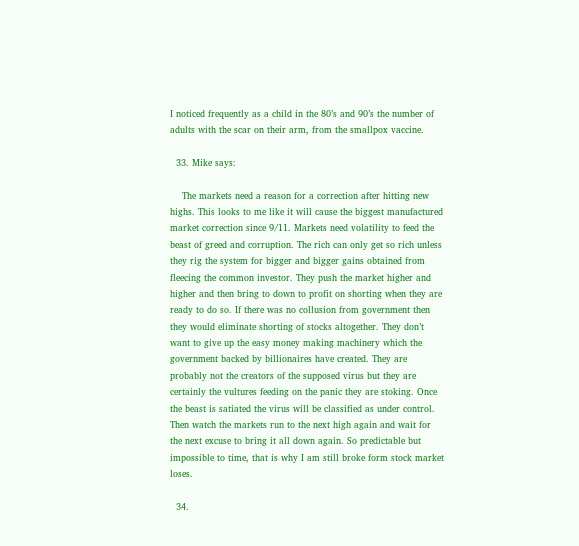I noticed frequently as a child in the 80’s and 90’s the number of adults with the scar on their arm, from the smallpox vaccine.

  33. Mike says:

    The markets need a reason for a correction after hitting new highs. This looks to me like it will cause the biggest manufactured market correction since 9/11. Markets need volatility to feed the beast of greed and corruption. The rich can only get so rich unless they rig the system for bigger and bigger gains obtained from fleecing the common investor. They push the market higher and higher and then bring to down to profit on shorting when they are ready to do so. If there was no collusion from government then they would eliminate shorting of stocks altogether. They don’t want to give up the easy money making machinery which the government backed by billionaires have created. They are probably not the creators of the supposed virus but they are certainly the vultures feeding on the panic they are stoking. Once the beast is satiated the virus will be classified as under control. Then watch the markets run to the next high again and wait for the next excuse to bring it all down again. So predictable but impossible to time, that is why I am still broke form stock market loses.

  34.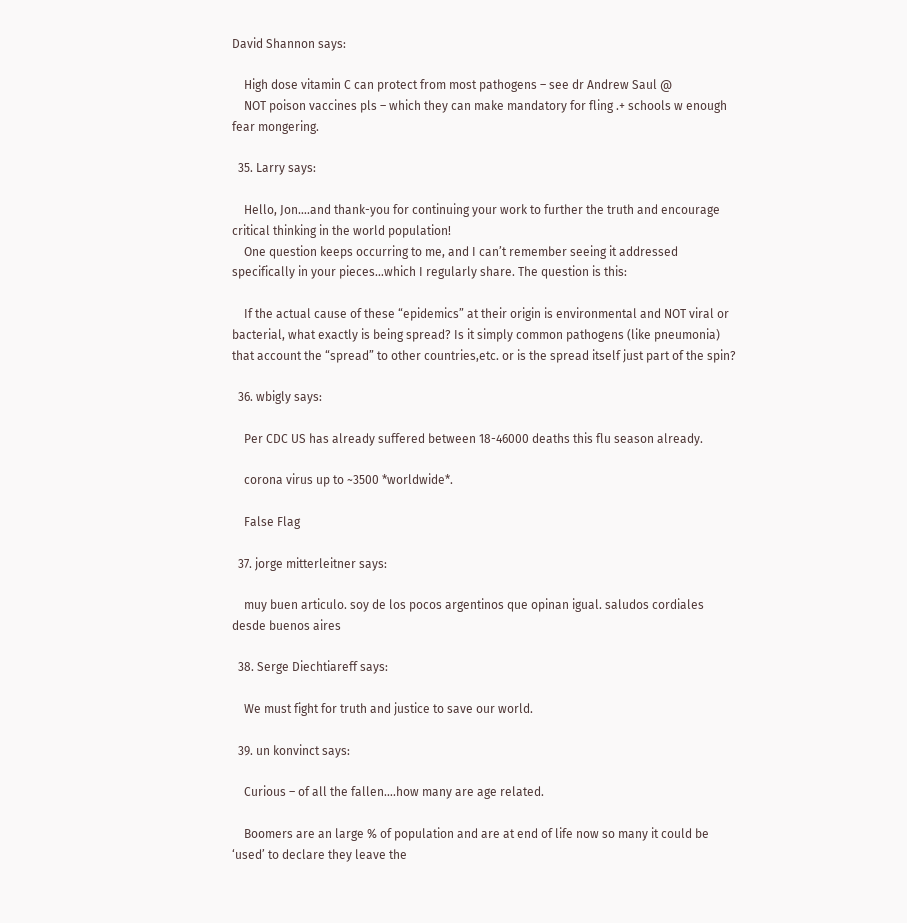David Shannon says:

    High dose vitamin C can protect from most pathogens – see dr Andrew Saul @
    NOT poison vaccines pls – which they can make mandatory for fling .+ schools w enough fear mongering.

  35. Larry says:

    Hello, Jon….and thank-you for continuing your work to further the truth and encourage critical thinking in the world population!
    One question keeps occurring to me, and I can’t remember seeing it addressed specifically in your pieces…which I regularly share. The question is this:

    If the actual cause of these “epidemics” at their origin is environmental and NOT viral or bacterial, what exactly is being spread? Is it simply common pathogens (like pneumonia) that account the “spread” to other countries,etc. or is the spread itself just part of the spin?

  36. wbigly says:

    Per CDC US has already suffered between 18-46000 deaths this flu season already.

    corona virus up to ~3500 *worldwide*.

    False Flag

  37. jorge mitterleitner says:

    muy buen articulo. soy de los pocos argentinos que opinan igual. saludos cordiales desde buenos aires

  38. Serge Diechtiareff says:

    We must fight for truth and justice to save our world.

  39. un konvinct says:

    Curious – of all the fallen….how many are age related.

    Boomers are an large % of population and are at end of life now so many it could be ‘used’ to declare they leave the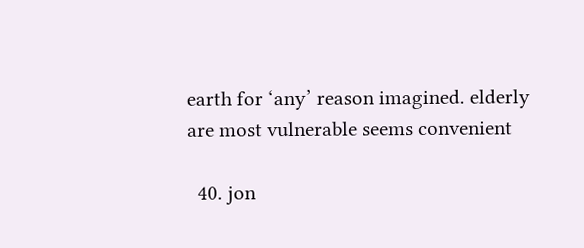earth for ‘any’ reason imagined. elderly are most vulnerable seems convenient

  40. jon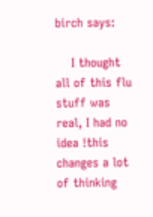birch says:

    I thought all of this flu stuff was real, I had no idea !this changes a lot of thinking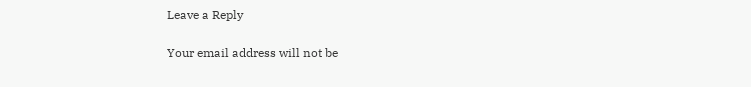Leave a Reply

Your email address will not be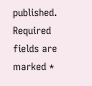published. Required fields are marked *